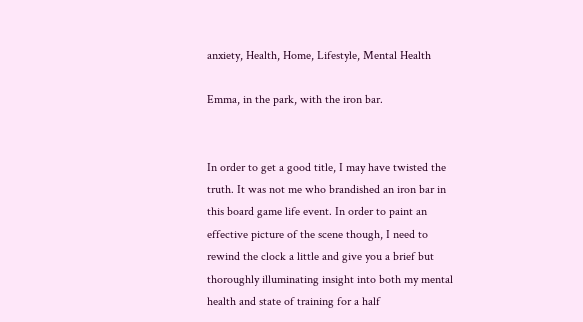anxiety, Health, Home, Lifestyle, Mental Health

Emma, in the park, with the iron bar.


In order to get a good title, I may have twisted the truth. It was not me who brandished an iron bar in this board game life event. In order to paint an effective picture of the scene though, I need to rewind the clock a little and give you a brief but thoroughly illuminating insight into both my mental health and state of training for a half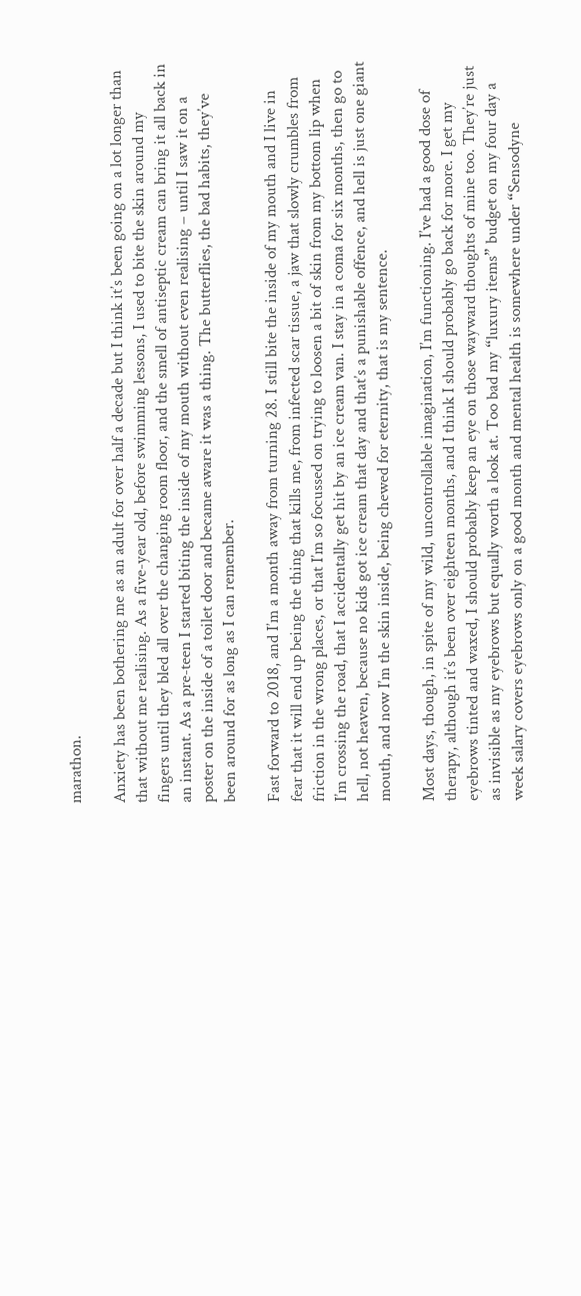marathon.

Anxiety has been bothering me as an adult for over half a decade but I think it’s been going on a lot longer than that without me realising. As a five-year old, before swimming lessons, I used to bite the skin around my fingers until they bled all over the changing room floor, and the smell of antiseptic cream can bring it all back in an instant. As a pre-teen I started biting the inside of my mouth without even realising – until I saw it on a poster on the inside of a toilet door and became aware it was a thing. The butterflies, the bad habits, they’ve been around for as long as I can remember.

Fast forward to 2018, and I’m a month away from turning 28. I still bite the inside of my mouth and I live in fear that it will end up being the thing that kills me, from infected scar tissue, a jaw that slowly crumbles from friction in the wrong places, or that I’m so focussed on trying to loosen a bit of skin from my bottom lip when I’m crossing the road, that I accidentally get hit by an ice cream van. I stay in a coma for six months, then go to hell, not heaven, because no kids got ice cream that day and that’s a punishable offence, and hell is just one giant mouth, and now I’m the skin inside, being chewed for eternity, that is my sentence.

Most days, though, in spite of my wild, uncontrollable imagination, I’m functioning. I’ve had a good dose of therapy, although it’s been over eighteen months, and I think I should probably go back for more. I get my eyebrows tinted and waxed, I should probably keep an eye on those wayward thoughts of mine too. They’re just as invisible as my eyebrows but equally worth a look at. Too bad my “luxury items” budget on my four day a week salary covers eyebrows only on a good month and mental health is somewhere under “Sensodyne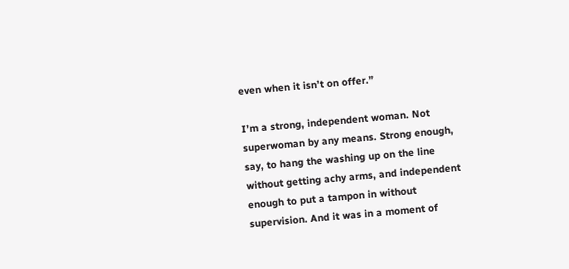even when it isn’t on offer.”

I’m a strong, independent woman. Not superwoman by any means. Strong enough, say, to hang the washing up on the line without getting achy arms, and independent enough to put a tampon in without supervision. And it was in a moment of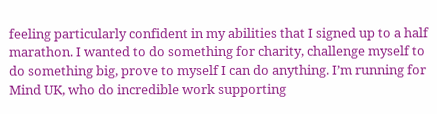feeling particularly confident in my abilities that I signed up to a half marathon. I wanted to do something for charity, challenge myself to do something big, prove to myself I can do anything. I’m running for Mind UK, who do incredible work supporting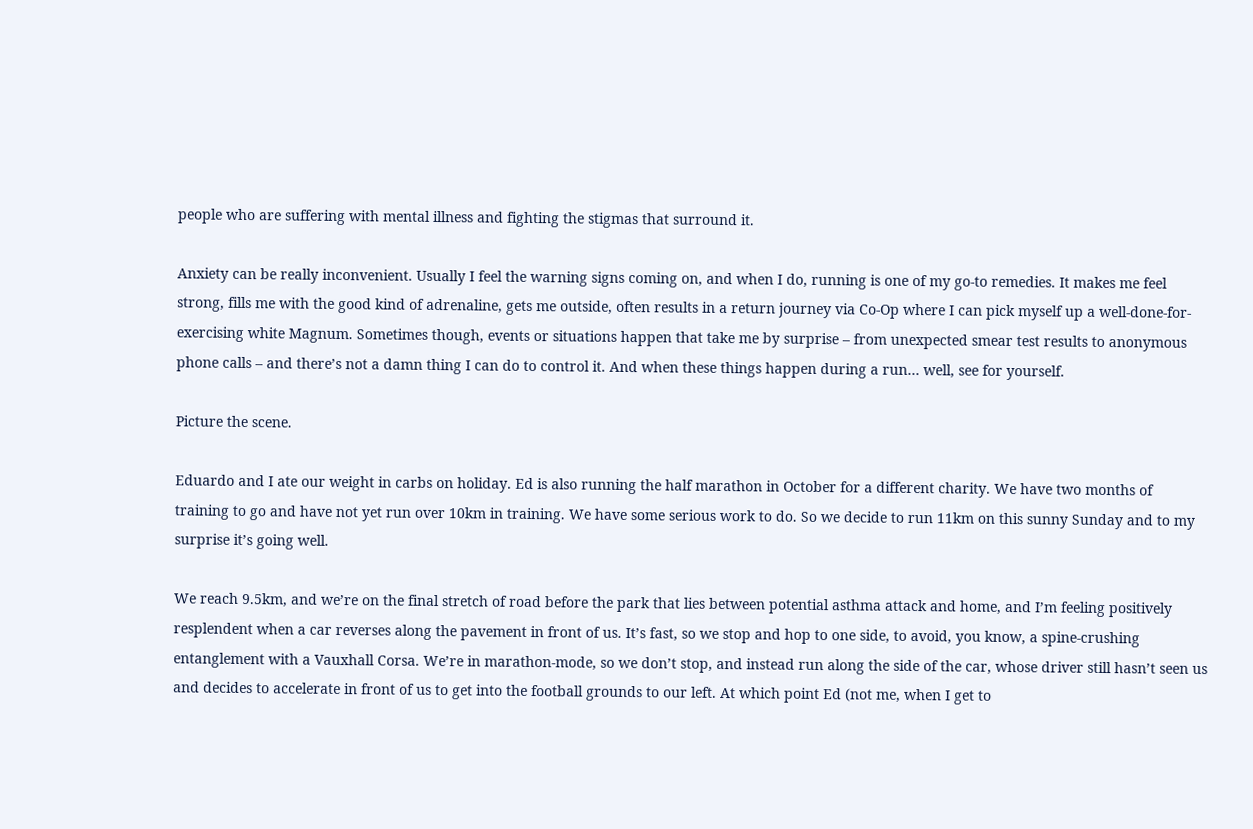people who are suffering with mental illness and fighting the stigmas that surround it.

Anxiety can be really inconvenient. Usually I feel the warning signs coming on, and when I do, running is one of my go-to remedies. It makes me feel strong, fills me with the good kind of adrenaline, gets me outside, often results in a return journey via Co-Op where I can pick myself up a well-done-for-exercising white Magnum. Sometimes though, events or situations happen that take me by surprise – from unexpected smear test results to anonymous phone calls – and there’s not a damn thing I can do to control it. And when these things happen during a run… well, see for yourself.

Picture the scene.

Eduardo and I ate our weight in carbs on holiday. Ed is also running the half marathon in October for a different charity. We have two months of training to go and have not yet run over 10km in training. We have some serious work to do. So we decide to run 11km on this sunny Sunday and to my surprise it’s going well.

We reach 9.5km, and we’re on the final stretch of road before the park that lies between potential asthma attack and home, and I’m feeling positively resplendent when a car reverses along the pavement in front of us. It’s fast, so we stop and hop to one side, to avoid, you know, a spine-crushing entanglement with a Vauxhall Corsa. We’re in marathon-mode, so we don’t stop, and instead run along the side of the car, whose driver still hasn’t seen us and decides to accelerate in front of us to get into the football grounds to our left. At which point Ed (not me, when I get to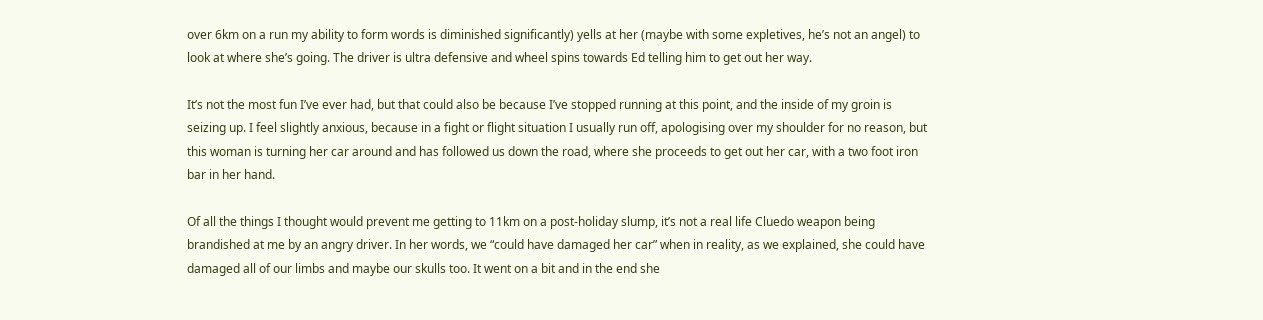over 6km on a run my ability to form words is diminished significantly) yells at her (maybe with some expletives, he’s not an angel) to look at where she’s going. The driver is ultra defensive and wheel spins towards Ed telling him to get out her way.

It’s not the most fun I’ve ever had, but that could also be because I’ve stopped running at this point, and the inside of my groin is seizing up. I feel slightly anxious, because in a fight or flight situation I usually run off, apologising over my shoulder for no reason, but this woman is turning her car around and has followed us down the road, where she proceeds to get out her car, with a two foot iron bar in her hand.

Of all the things I thought would prevent me getting to 11km on a post-holiday slump, it’s not a real life Cluedo weapon being brandished at me by an angry driver. In her words, we “could have damaged her car” when in reality, as we explained, she could have damaged all of our limbs and maybe our skulls too. It went on a bit and in the end she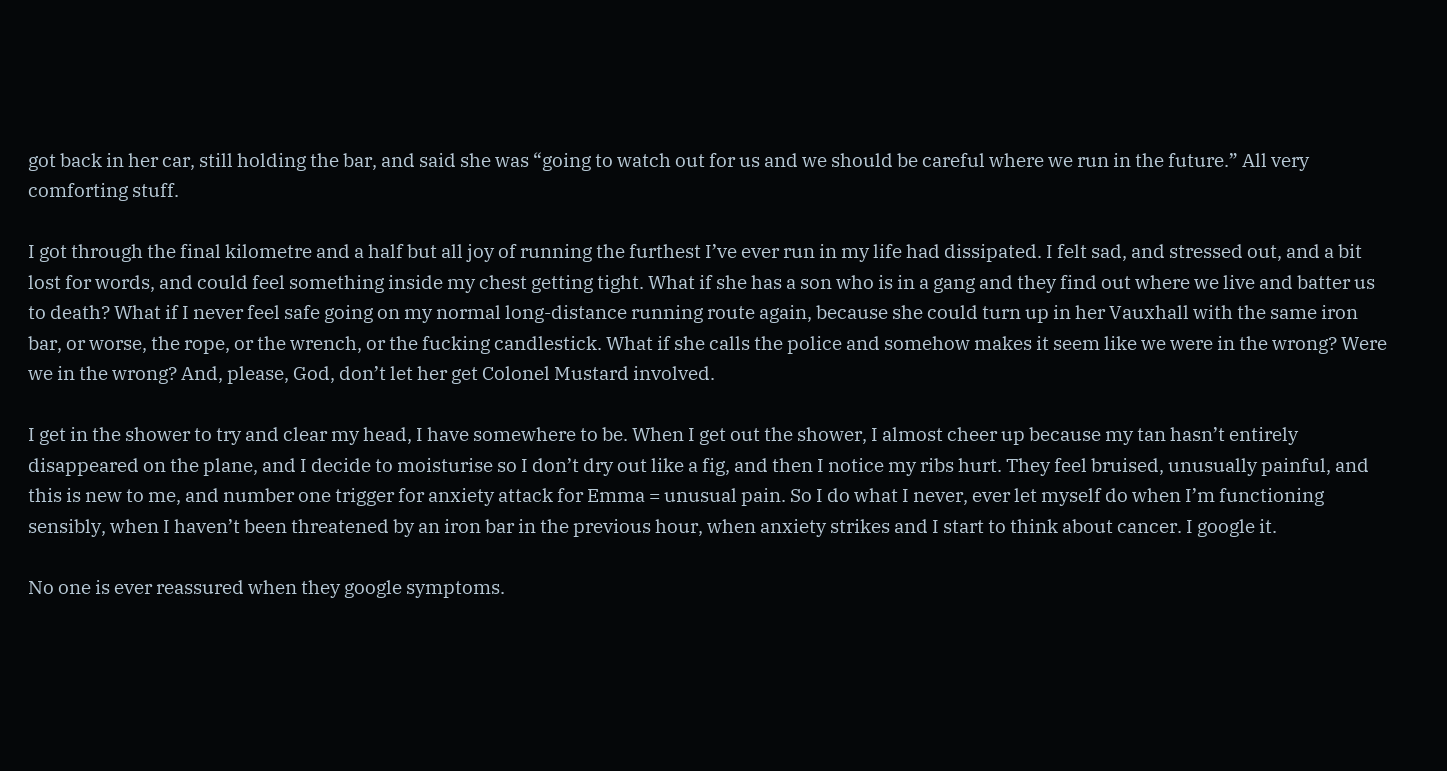got back in her car, still holding the bar, and said she was “going to watch out for us and we should be careful where we run in the future.” All very comforting stuff.

I got through the final kilometre and a half but all joy of running the furthest I’ve ever run in my life had dissipated. I felt sad, and stressed out, and a bit lost for words, and could feel something inside my chest getting tight. What if she has a son who is in a gang and they find out where we live and batter us to death? What if I never feel safe going on my normal long-distance running route again, because she could turn up in her Vauxhall with the same iron bar, or worse, the rope, or the wrench, or the fucking candlestick. What if she calls the police and somehow makes it seem like we were in the wrong? Were we in the wrong? And, please, God, don’t let her get Colonel Mustard involved.

I get in the shower to try and clear my head, I have somewhere to be. When I get out the shower, I almost cheer up because my tan hasn’t entirely disappeared on the plane, and I decide to moisturise so I don’t dry out like a fig, and then I notice my ribs hurt. They feel bruised, unusually painful, and this is new to me, and number one trigger for anxiety attack for Emma = unusual pain. So I do what I never, ever let myself do when I’m functioning sensibly, when I haven’t been threatened by an iron bar in the previous hour, when anxiety strikes and I start to think about cancer. I google it.

No one is ever reassured when they google symptoms.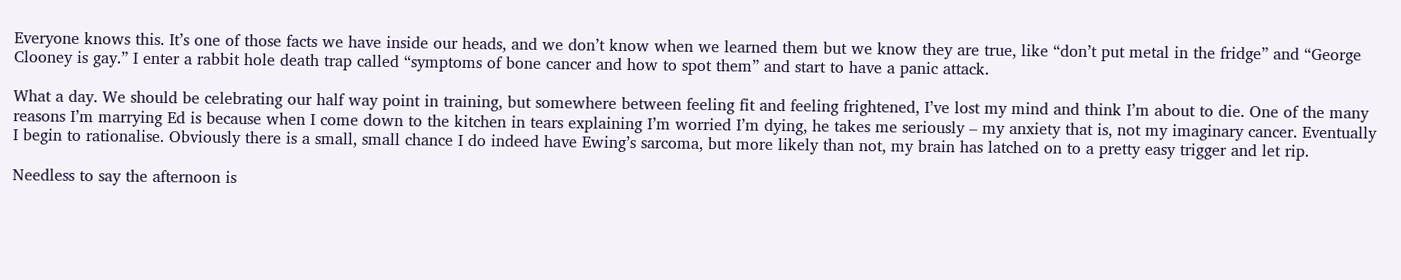Everyone knows this. It’s one of those facts we have inside our heads, and we don’t know when we learned them but we know they are true, like “don’t put metal in the fridge” and “George Clooney is gay.” I enter a rabbit hole death trap called “symptoms of bone cancer and how to spot them” and start to have a panic attack.

What a day. We should be celebrating our half way point in training, but somewhere between feeling fit and feeling frightened, I’ve lost my mind and think I’m about to die. One of the many reasons I’m marrying Ed is because when I come down to the kitchen in tears explaining I’m worried I’m dying, he takes me seriously – my anxiety that is, not my imaginary cancer. Eventually I begin to rationalise. Obviously there is a small, small chance I do indeed have Ewing’s sarcoma, but more likely than not, my brain has latched on to a pretty easy trigger and let rip.

Needless to say the afternoon is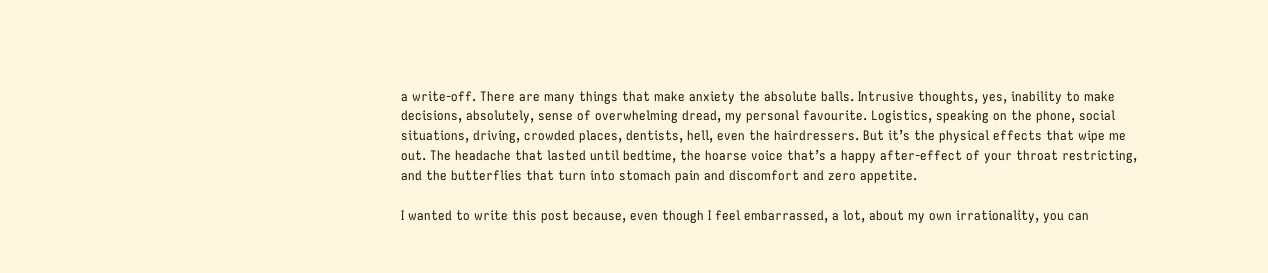a write-off. There are many things that make anxiety the absolute balls. Intrusive thoughts, yes, inability to make decisions, absolutely, sense of overwhelming dread, my personal favourite. Logistics, speaking on the phone, social situations, driving, crowded places, dentists, hell, even the hairdressers. But it’s the physical effects that wipe me out. The headache that lasted until bedtime, the hoarse voice that’s a happy after-effect of your throat restricting, and the butterflies that turn into stomach pain and discomfort and zero appetite.

I wanted to write this post because, even though I feel embarrassed, a lot, about my own irrationality, you can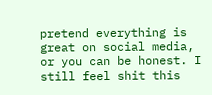pretend everything is great on social media, or you can be honest. I still feel shit this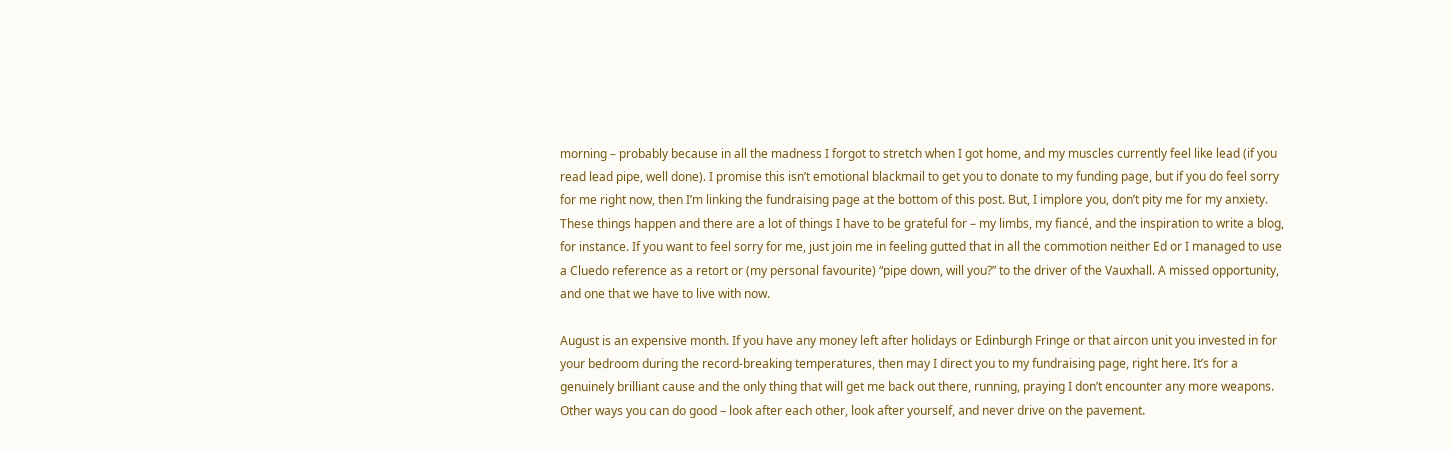morning – probably because in all the madness I forgot to stretch when I got home, and my muscles currently feel like lead (if you read lead pipe, well done). I promise this isn’t emotional blackmail to get you to donate to my funding page, but if you do feel sorry for me right now, then I’m linking the fundraising page at the bottom of this post. But, I implore you, don’t pity me for my anxiety. These things happen and there are a lot of things I have to be grateful for – my limbs, my fiancé, and the inspiration to write a blog, for instance. If you want to feel sorry for me, just join me in feeling gutted that in all the commotion neither Ed or I managed to use a Cluedo reference as a retort or (my personal favourite) “pipe down, will you?” to the driver of the Vauxhall. A missed opportunity, and one that we have to live with now.

August is an expensive month. If you have any money left after holidays or Edinburgh Fringe or that aircon unit you invested in for your bedroom during the record-breaking temperatures, then may I direct you to my fundraising page, right here. It’s for a genuinely brilliant cause and the only thing that will get me back out there, running, praying I don’t encounter any more weapons. Other ways you can do good – look after each other, look after yourself, and never drive on the pavement.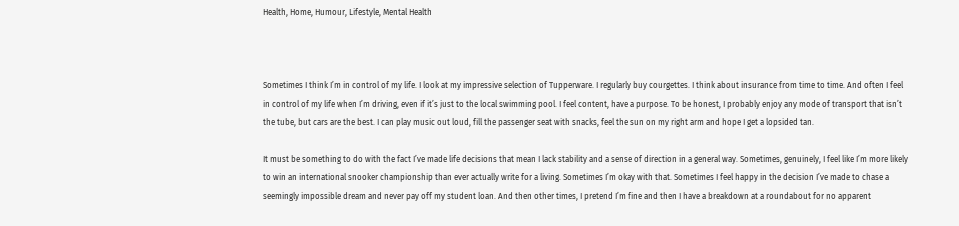Health, Home, Humour, Lifestyle, Mental Health



Sometimes I think I’m in control of my life. I look at my impressive selection of Tupperware. I regularly buy courgettes. I think about insurance from time to time. And often I feel in control of my life when I’m driving, even if it’s just to the local swimming pool. I feel content, have a purpose. To be honest, I probably enjoy any mode of transport that isn’t the tube, but cars are the best. I can play music out loud, fill the passenger seat with snacks, feel the sun on my right arm and hope I get a lopsided tan.

It must be something to do with the fact I’ve made life decisions that mean I lack stability and a sense of direction in a general way. Sometimes, genuinely, I feel like I’m more likely to win an international snooker championship than ever actually write for a living. Sometimes I’m okay with that. Sometimes I feel happy in the decision I’ve made to chase a seemingly impossible dream and never pay off my student loan. And then other times, I pretend I’m fine and then I have a breakdown at a roundabout for no apparent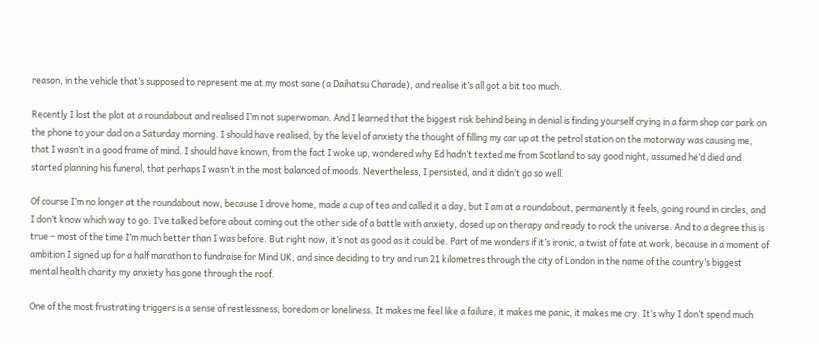reason, in the vehicle that’s supposed to represent me at my most sane (a Daihatsu Charade), and realise it’s all got a bit too much.

Recently I lost the plot at a roundabout and realised I’m not superwoman. And I learned that the biggest risk behind being in denial is finding yourself crying in a farm shop car park on the phone to your dad on a Saturday morning. I should have realised, by the level of anxiety the thought of filling my car up at the petrol station on the motorway was causing me, that I wasn’t in a good frame of mind. I should have known, from the fact I woke up, wondered why Ed hadn’t texted me from Scotland to say good night, assumed he’d died and started planning his funeral, that perhaps I wasn’t in the most balanced of moods. Nevertheless, I persisted, and it didn’t go so well.

Of course I’m no longer at the roundabout now, because I drove home, made a cup of tea and called it a day, but I am at a roundabout, permanently it feels, going round in circles, and I don’t know which way to go. I’ve talked before about coming out the other side of a battle with anxiety, dosed up on therapy and ready to rock the universe. And to a degree this is true – most of the time I’m much better than I was before. But right now, it’s not as good as it could be. Part of me wonders if it’s ironic, a twist of fate at work, because in a moment of ambition I signed up for a half marathon to fundraise for Mind UK, and since deciding to try and run 21 kilometres through the city of London in the name of the country’s biggest mental health charity my anxiety has gone through the roof.

One of the most frustrating triggers is a sense of restlessness, boredom or loneliness. It makes me feel like a failure, it makes me panic, it makes me cry. It’s why I don’t spend much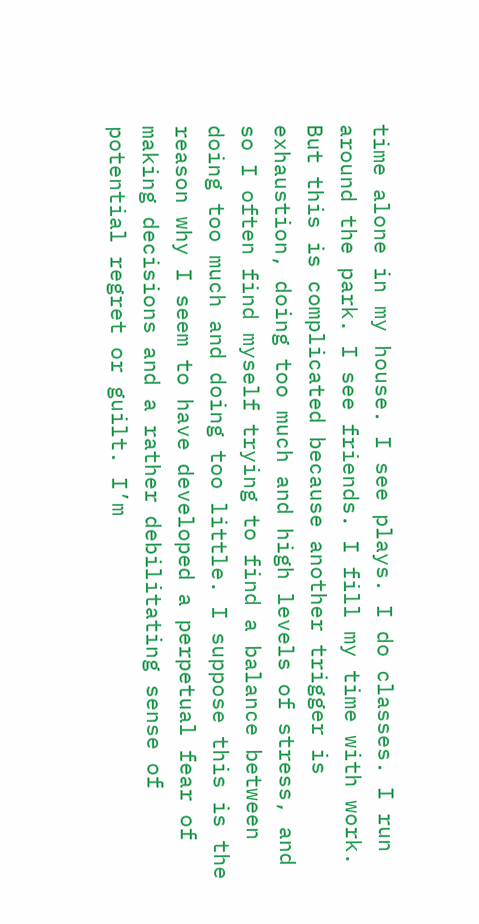time alone in my house. I see plays. I do classes. I run around the park. I see friends. I fill my time with work. But this is complicated because another trigger is exhaustion, doing too much and high levels of stress, and so I often find myself trying to find a balance between doing too much and doing too little. I suppose this is the reason why I seem to have developed a perpetual fear of making decisions and a rather debilitating sense of potential regret or guilt. I’m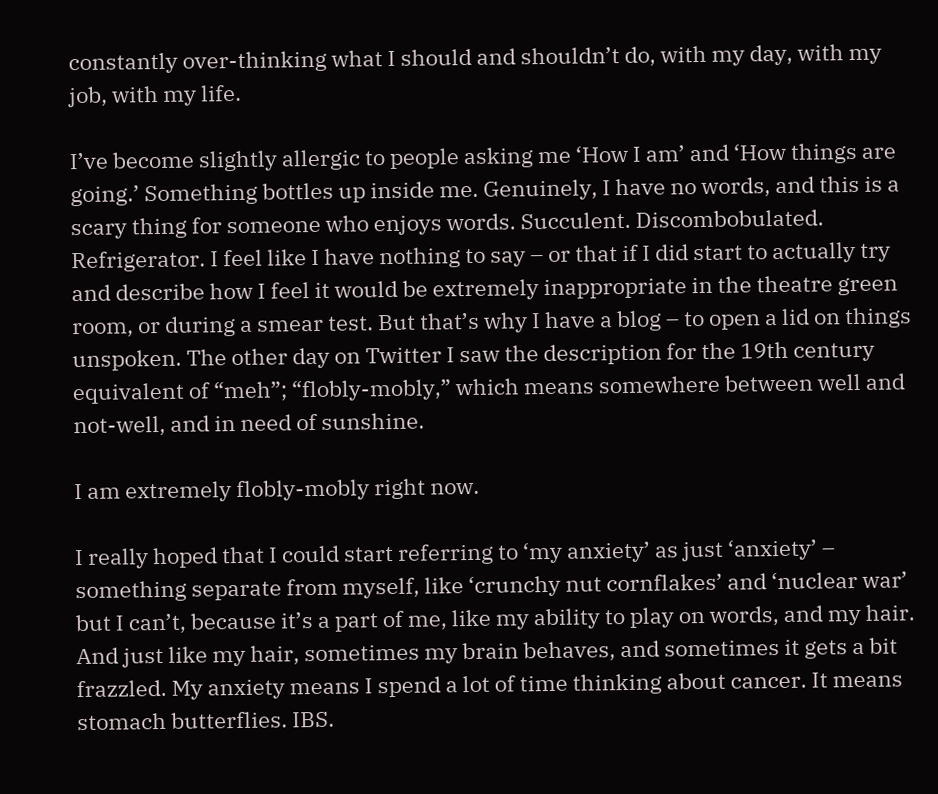constantly over-thinking what I should and shouldn’t do, with my day, with my job, with my life.

I’ve become slightly allergic to people asking me ‘How I am’ and ‘How things are going.’ Something bottles up inside me. Genuinely, I have no words, and this is a scary thing for someone who enjoys words. Succulent. Discombobulated. Refrigerator. I feel like I have nothing to say – or that if I did start to actually try and describe how I feel it would be extremely inappropriate in the theatre green room, or during a smear test. But that’s why I have a blog – to open a lid on things unspoken. The other day on Twitter I saw the description for the 19th century equivalent of “meh”; “flobly-mobly,” which means somewhere between well and not-well, and in need of sunshine.

I am extremely flobly-mobly right now.

I really hoped that I could start referring to ‘my anxiety’ as just ‘anxiety’ – something separate from myself, like ‘crunchy nut cornflakes’ and ‘nuclear war’ but I can’t, because it’s a part of me, like my ability to play on words, and my hair. And just like my hair, sometimes my brain behaves, and sometimes it gets a bit frazzled. My anxiety means I spend a lot of time thinking about cancer. It means stomach butterflies. IBS.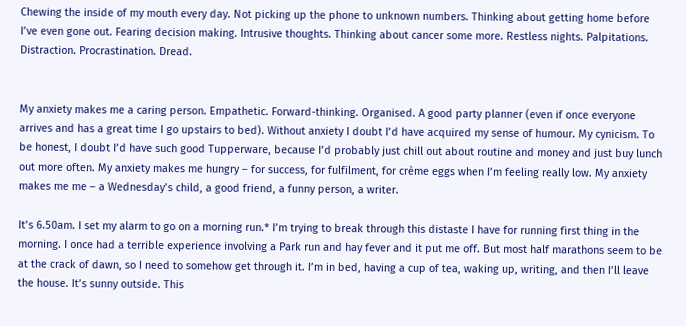Chewing the inside of my mouth every day. Not picking up the phone to unknown numbers. Thinking about getting home before I’ve even gone out. Fearing decision making. Intrusive thoughts. Thinking about cancer some more. Restless nights. Palpitations. Distraction. Procrastination. Dread.


My anxiety makes me a caring person. Empathetic. Forward-thinking. Organised. A good party planner (even if once everyone arrives and has a great time I go upstairs to bed). Without anxiety I doubt I’d have acquired my sense of humour. My cynicism. To be honest, I doubt I’d have such good Tupperware, because I’d probably just chill out about routine and money and just buy lunch out more often. My anxiety makes me hungry – for success, for fulfilment, for crème eggs when I’m feeling really low. My anxiety makes me me – a Wednesday’s child, a good friend, a funny person, a writer.

It’s 6.50am. I set my alarm to go on a morning run.* I’m trying to break through this distaste I have for running first thing in the morning. I once had a terrible experience involving a Park run and hay fever and it put me off. But most half marathons seem to be at the crack of dawn, so I need to somehow get through it. I’m in bed, having a cup of tea, waking up, writing, and then I’ll leave the house. It’s sunny outside. This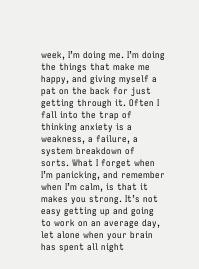week, I’m doing me. I’m doing the things that make me happy, and giving myself a pat on the back for just getting through it. Often I fall into the trap of thinking anxiety is a weakness, a failure, a system breakdown of sorts. What I forget when I’m panicking, and remember when I’m calm, is that it makes you strong. It’s not easy getting up and going to work on an average day, let alone when your brain has spent all night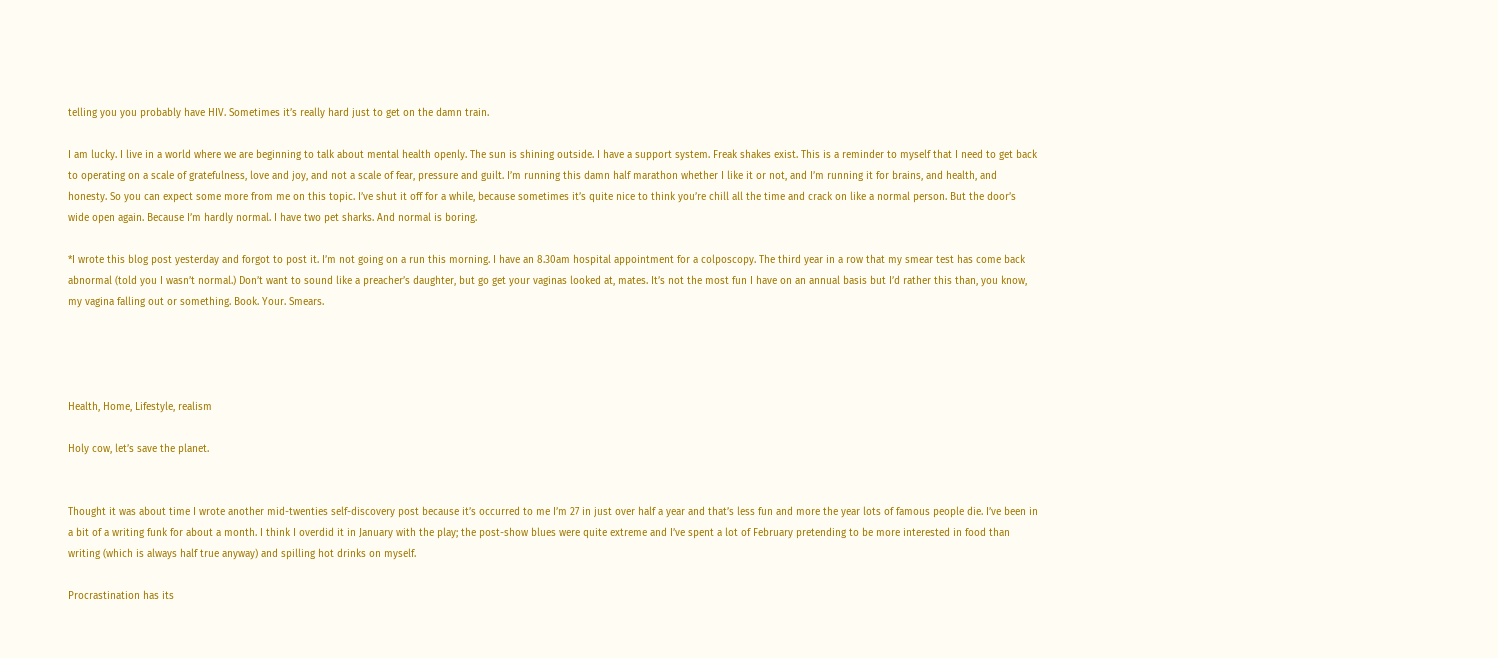telling you you probably have HIV. Sometimes it’s really hard just to get on the damn train.

I am lucky. I live in a world where we are beginning to talk about mental health openly. The sun is shining outside. I have a support system. Freak shakes exist. This is a reminder to myself that I need to get back to operating on a scale of gratefulness, love and joy, and not a scale of fear, pressure and guilt. I’m running this damn half marathon whether I like it or not, and I’m running it for brains, and health, and honesty. So you can expect some more from me on this topic. I’ve shut it off for a while, because sometimes it’s quite nice to think you’re chill all the time and crack on like a normal person. But the door’s wide open again. Because I’m hardly normal. I have two pet sharks. And normal is boring.

*I wrote this blog post yesterday and forgot to post it. I’m not going on a run this morning. I have an 8.30am hospital appointment for a colposcopy. The third year in a row that my smear test has come back abnormal (told you I wasn’t normal.) Don’t want to sound like a preacher’s daughter, but go get your vaginas looked at, mates. It’s not the most fun I have on an annual basis but I’d rather this than, you know, my vagina falling out or something. Book. Your. Smears.




Health, Home, Lifestyle, realism

Holy cow, let’s save the planet.


Thought it was about time I wrote another mid-twenties self-discovery post because it’s occurred to me I’m 27 in just over half a year and that’s less fun and more the year lots of famous people die. I’ve been in a bit of a writing funk for about a month. I think I overdid it in January with the play; the post-show blues were quite extreme and I’ve spent a lot of February pretending to be more interested in food than writing (which is always half true anyway) and spilling hot drinks on myself.

Procrastination has its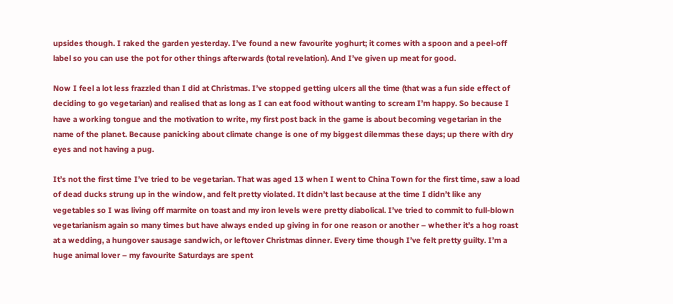upsides though. I raked the garden yesterday. I’ve found a new favourite yoghurt; it comes with a spoon and a peel-off label so you can use the pot for other things afterwards (total revelation). And I’ve given up meat for good.

Now I feel a lot less frazzled than I did at Christmas. I’ve stopped getting ulcers all the time (that was a fun side effect of deciding to go vegetarian) and realised that as long as I can eat food without wanting to scream I’m happy. So because I have a working tongue and the motivation to write, my first post back in the game is about becoming vegetarian in the name of the planet. Because panicking about climate change is one of my biggest dilemmas these days; up there with dry eyes and not having a pug.

It’s not the first time I’ve tried to be vegetarian. That was aged 13 when I went to China Town for the first time, saw a load of dead ducks strung up in the window, and felt pretty violated. It didn’t last because at the time I didn’t like any vegetables so I was living off marmite on toast and my iron levels were pretty diabolical. I’ve tried to commit to full-blown vegetarianism again so many times but have always ended up giving in for one reason or another – whether it’s a hog roast at a wedding, a hungover sausage sandwich, or leftover Christmas dinner. Every time though I’ve felt pretty guilty. I’m a huge animal lover – my favourite Saturdays are spent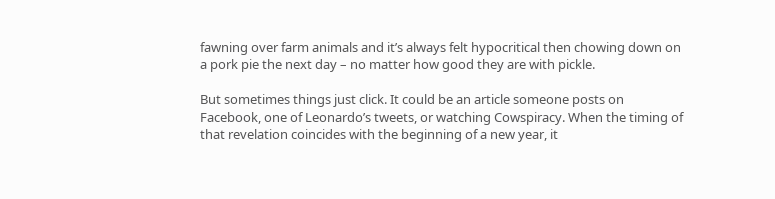fawning over farm animals and it’s always felt hypocritical then chowing down on a pork pie the next day – no matter how good they are with pickle.

But sometimes things just click. It could be an article someone posts on Facebook, one of Leonardo’s tweets, or watching Cowspiracy. When the timing of that revelation coincides with the beginning of a new year, it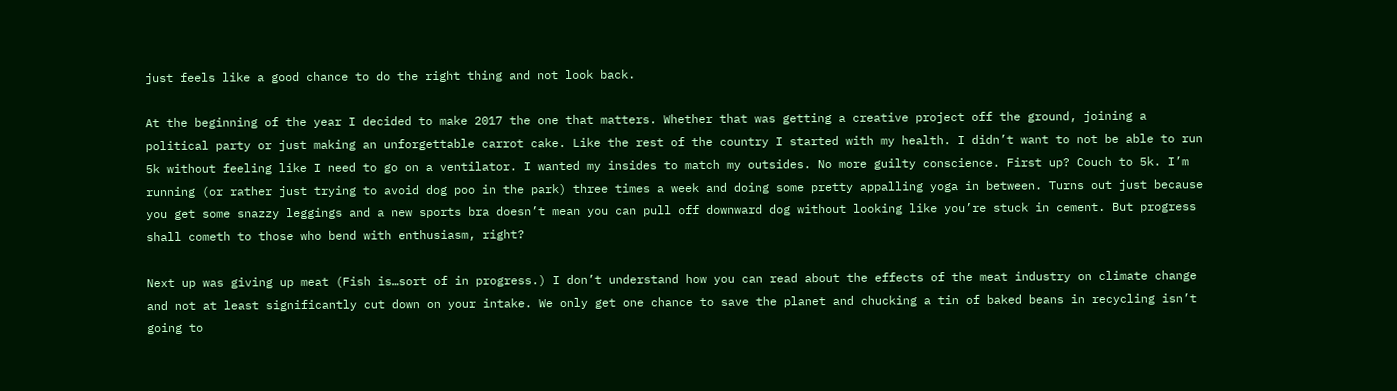just feels like a good chance to do the right thing and not look back.

At the beginning of the year I decided to make 2017 the one that matters. Whether that was getting a creative project off the ground, joining a political party or just making an unforgettable carrot cake. Like the rest of the country I started with my health. I didn’t want to not be able to run 5k without feeling like I need to go on a ventilator. I wanted my insides to match my outsides. No more guilty conscience. First up? Couch to 5k. I’m running (or rather just trying to avoid dog poo in the park) three times a week and doing some pretty appalling yoga in between. Turns out just because you get some snazzy leggings and a new sports bra doesn’t mean you can pull off downward dog without looking like you’re stuck in cement. But progress shall cometh to those who bend with enthusiasm, right?

Next up was giving up meat (Fish is…sort of in progress.) I don’t understand how you can read about the effects of the meat industry on climate change and not at least significantly cut down on your intake. We only get one chance to save the planet and chucking a tin of baked beans in recycling isn’t going to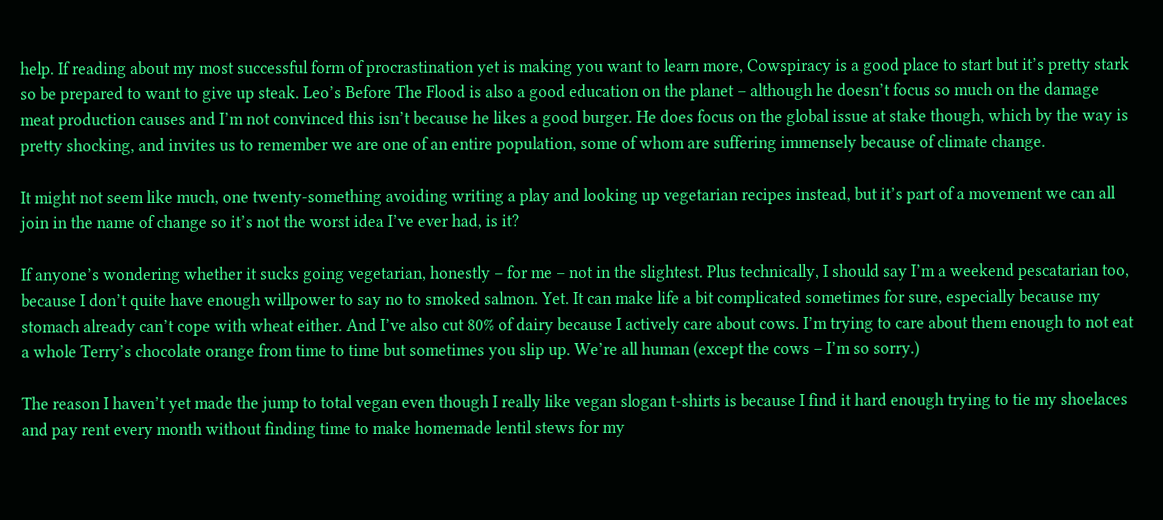help. If reading about my most successful form of procrastination yet is making you want to learn more, Cowspiracy is a good place to start but it’s pretty stark so be prepared to want to give up steak. Leo’s Before The Flood is also a good education on the planet – although he doesn’t focus so much on the damage meat production causes and I’m not convinced this isn’t because he likes a good burger. He does focus on the global issue at stake though, which by the way is pretty shocking, and invites us to remember we are one of an entire population, some of whom are suffering immensely because of climate change.

It might not seem like much, one twenty-something avoiding writing a play and looking up vegetarian recipes instead, but it’s part of a movement we can all join in the name of change so it’s not the worst idea I’ve ever had, is it?

If anyone’s wondering whether it sucks going vegetarian, honestly – for me – not in the slightest. Plus technically, I should say I’m a weekend pescatarian too, because I don’t quite have enough willpower to say no to smoked salmon. Yet. It can make life a bit complicated sometimes for sure, especially because my stomach already can’t cope with wheat either. And I’ve also cut 80% of dairy because I actively care about cows. I’m trying to care about them enough to not eat a whole Terry’s chocolate orange from time to time but sometimes you slip up. We’re all human (except the cows – I’m so sorry.)

The reason I haven’t yet made the jump to total vegan even though I really like vegan slogan t-shirts is because I find it hard enough trying to tie my shoelaces and pay rent every month without finding time to make homemade lentil stews for my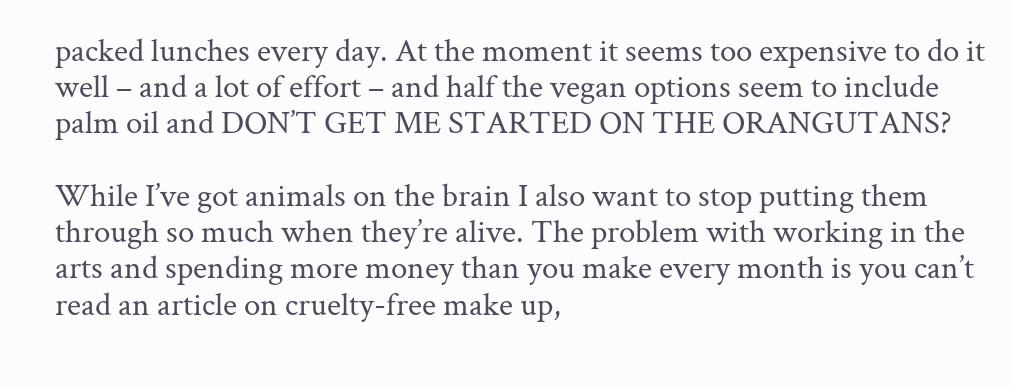packed lunches every day. At the moment it seems too expensive to do it well – and a lot of effort – and half the vegan options seem to include palm oil and DON’T GET ME STARTED ON THE ORANGUTANS?

While I’ve got animals on the brain I also want to stop putting them through so much when they’re alive. The problem with working in the arts and spending more money than you make every month is you can’t read an article on cruelty-free make up,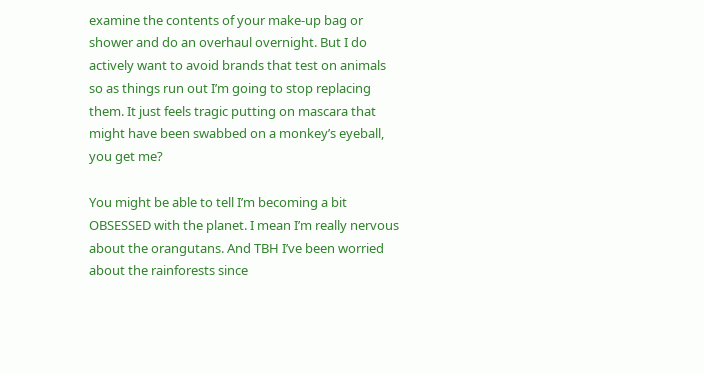examine the contents of your make-up bag or shower and do an overhaul overnight. But I do actively want to avoid brands that test on animals so as things run out I’m going to stop replacing them. It just feels tragic putting on mascara that might have been swabbed on a monkey’s eyeball, you get me?

You might be able to tell I’m becoming a bit OBSESSED with the planet. I mean I’m really nervous about the orangutans. And TBH I’ve been worried about the rainforests since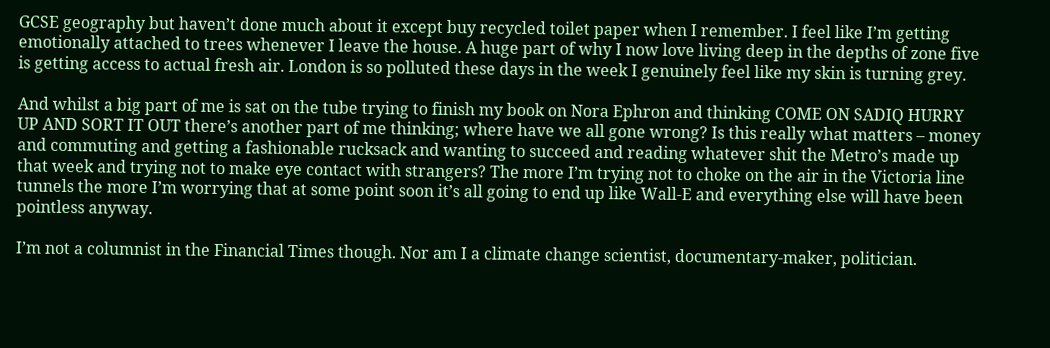GCSE geography but haven’t done much about it except buy recycled toilet paper when I remember. I feel like I’m getting emotionally attached to trees whenever I leave the house. A huge part of why I now love living deep in the depths of zone five is getting access to actual fresh air. London is so polluted these days in the week I genuinely feel like my skin is turning grey.

And whilst a big part of me is sat on the tube trying to finish my book on Nora Ephron and thinking COME ON SADIQ HURRY UP AND SORT IT OUT there’s another part of me thinking; where have we all gone wrong? Is this really what matters – money and commuting and getting a fashionable rucksack and wanting to succeed and reading whatever shit the Metro’s made up that week and trying not to make eye contact with strangers? The more I’m trying not to choke on the air in the Victoria line tunnels the more I’m worrying that at some point soon it’s all going to end up like Wall-E and everything else will have been pointless anyway.

I’m not a columnist in the Financial Times though. Nor am I a climate change scientist, documentary-maker, politician.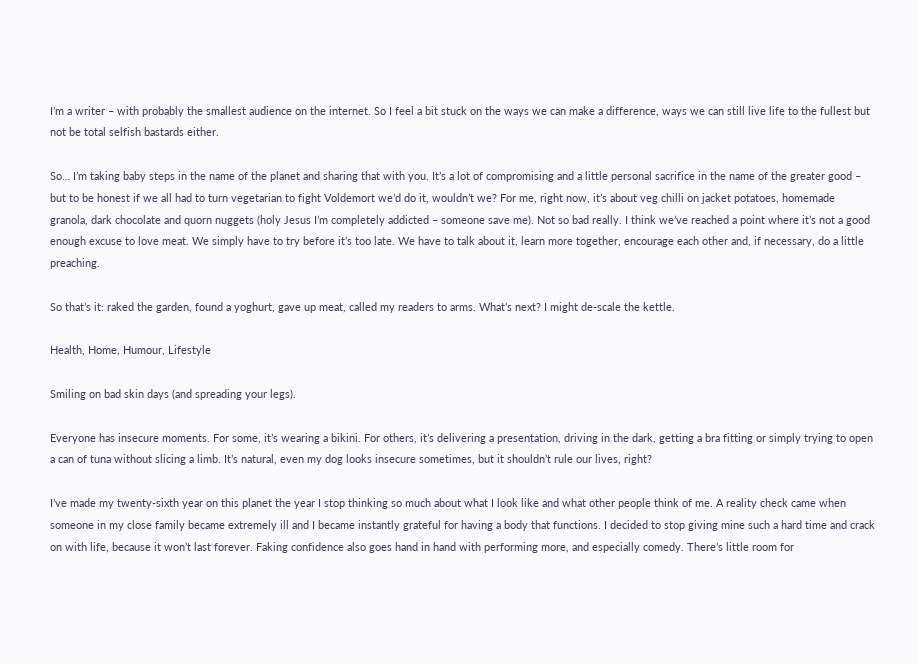I’m a writer – with probably the smallest audience on the internet. So I feel a bit stuck on the ways we can make a difference, ways we can still live life to the fullest but not be total selfish bastards either.

So… I’m taking baby steps in the name of the planet and sharing that with you. It’s a lot of compromising and a little personal sacrifice in the name of the greater good – but to be honest if we all had to turn vegetarian to fight Voldemort we’d do it, wouldn’t we? For me, right now, it’s about veg chilli on jacket potatoes, homemade granola, dark chocolate and quorn nuggets (holy Jesus I’m completely addicted – someone save me). Not so bad really. I think we’ve reached a point where it’s not a good enough excuse to love meat. We simply have to try before it’s too late. We have to talk about it, learn more together, encourage each other and, if necessary, do a little preaching.

So that’s it: raked the garden, found a yoghurt, gave up meat, called my readers to arms. What’s next? I might de-scale the kettle.

Health, Home, Humour, Lifestyle

Smiling on bad skin days (and spreading your legs).

Everyone has insecure moments. For some, it’s wearing a bikini. For others, it’s delivering a presentation, driving in the dark, getting a bra fitting or simply trying to open a can of tuna without slicing a limb. It’s natural, even my dog looks insecure sometimes, but it shouldn’t rule our lives, right?

I’ve made my twenty-sixth year on this planet the year I stop thinking so much about what I look like and what other people think of me. A reality check came when someone in my close family became extremely ill and I became instantly grateful for having a body that functions. I decided to stop giving mine such a hard time and crack on with life, because it won’t last forever. Faking confidence also goes hand in hand with performing more, and especially comedy. There’s little room for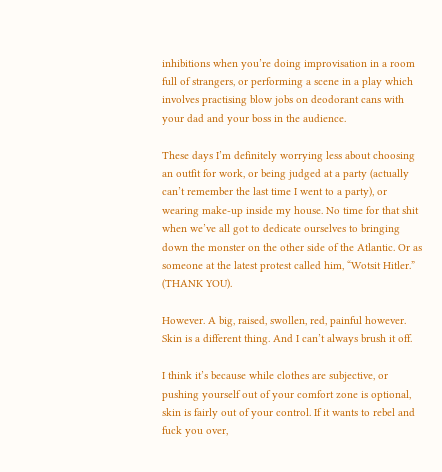inhibitions when you’re doing improvisation in a room full of strangers, or performing a scene in a play which involves practising blow jobs on deodorant cans with your dad and your boss in the audience.

These days I’m definitely worrying less about choosing an outfit for work, or being judged at a party (actually can’t remember the last time I went to a party), or wearing make-up inside my house. No time for that shit when we’ve all got to dedicate ourselves to bringing down the monster on the other side of the Atlantic. Or as someone at the latest protest called him, “Wotsit Hitler.” (THANK YOU).

However. A big, raised, swollen, red, painful however. Skin is a different thing. And I can’t always brush it off.

I think it’s because while clothes are subjective, or pushing yourself out of your comfort zone is optional, skin is fairly out of your control. If it wants to rebel and fuck you over,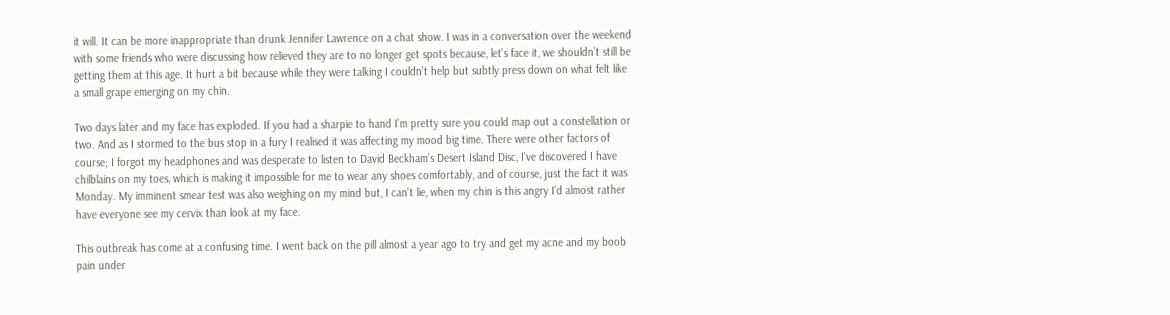it will. It can be more inappropriate than drunk Jennifer Lawrence on a chat show. I was in a conversation over the weekend with some friends who were discussing how relieved they are to no longer get spots because, let’s face it, we shouldn’t still be getting them at this age. It hurt a bit because while they were talking I couldn’t help but subtly press down on what felt like a small grape emerging on my chin.

Two days later and my face has exploded. If you had a sharpie to hand I’m pretty sure you could map out a constellation or two. And as I stormed to the bus stop in a fury I realised it was affecting my mood big time. There were other factors of course; I forgot my headphones and was desperate to listen to David Beckham’s Desert Island Disc, I’ve discovered I have chilblains on my toes, which is making it impossible for me to wear any shoes comfortably, and of course, just the fact it was Monday. My imminent smear test was also weighing on my mind but, I can’t lie, when my chin is this angry I’d almost rather have everyone see my cervix than look at my face.

This outbreak has come at a confusing time. I went back on the pill almost a year ago to try and get my acne and my boob pain under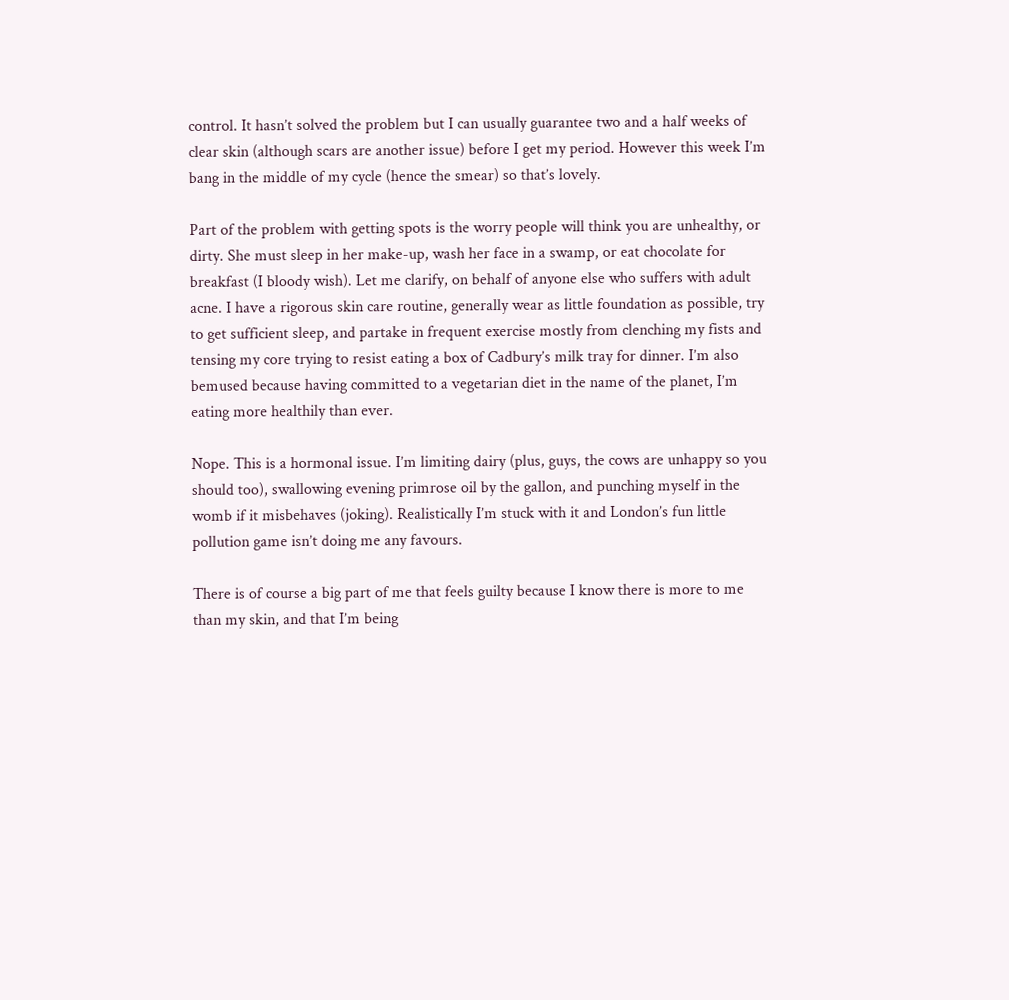control. It hasn’t solved the problem but I can usually guarantee two and a half weeks of clear skin (although scars are another issue) before I get my period. However this week I’m bang in the middle of my cycle (hence the smear) so that’s lovely.

Part of the problem with getting spots is the worry people will think you are unhealthy, or dirty. She must sleep in her make-up, wash her face in a swamp, or eat chocolate for breakfast (I bloody wish). Let me clarify, on behalf of anyone else who suffers with adult acne. I have a rigorous skin care routine, generally wear as little foundation as possible, try to get sufficient sleep, and partake in frequent exercise mostly from clenching my fists and tensing my core trying to resist eating a box of Cadbury’s milk tray for dinner. I’m also bemused because having committed to a vegetarian diet in the name of the planet, I’m eating more healthily than ever.

Nope. This is a hormonal issue. I’m limiting dairy (plus, guys, the cows are unhappy so you should too), swallowing evening primrose oil by the gallon, and punching myself in the womb if it misbehaves (joking). Realistically I’m stuck with it and London’s fun little pollution game isn’t doing me any favours.

There is of course a big part of me that feels guilty because I know there is more to me than my skin, and that I’m being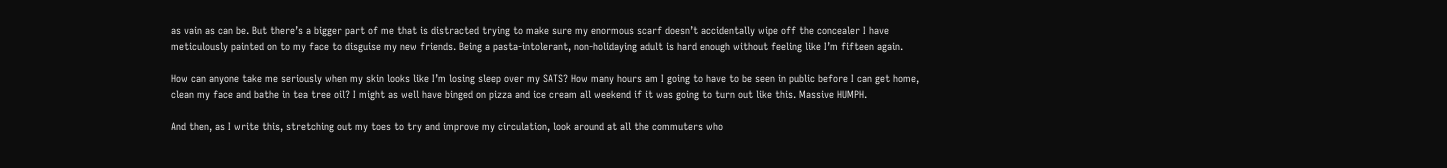as vain as can be. But there’s a bigger part of me that is distracted trying to make sure my enormous scarf doesn’t accidentally wipe off the concealer I have meticulously painted on to my face to disguise my new friends. Being a pasta-intolerant, non-holidaying adult is hard enough without feeling like I’m fifteen again.

How can anyone take me seriously when my skin looks like I’m losing sleep over my SATS? How many hours am I going to have to be seen in public before I can get home, clean my face and bathe in tea tree oil? I might as well have binged on pizza and ice cream all weekend if it was going to turn out like this. Massive HUMPH.

And then, as I write this, stretching out my toes to try and improve my circulation, look around at all the commuters who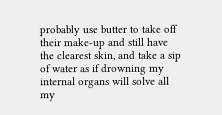probably use butter to take off their make-up and still have the clearest skin, and take a sip of water as if drowning my internal organs will solve all my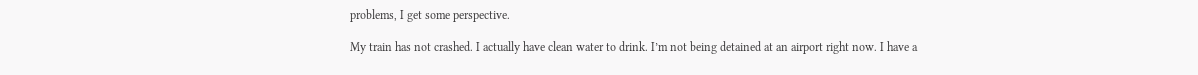problems, I get some perspective.

My train has not crashed. I actually have clean water to drink. I’m not being detained at an airport right now. I have a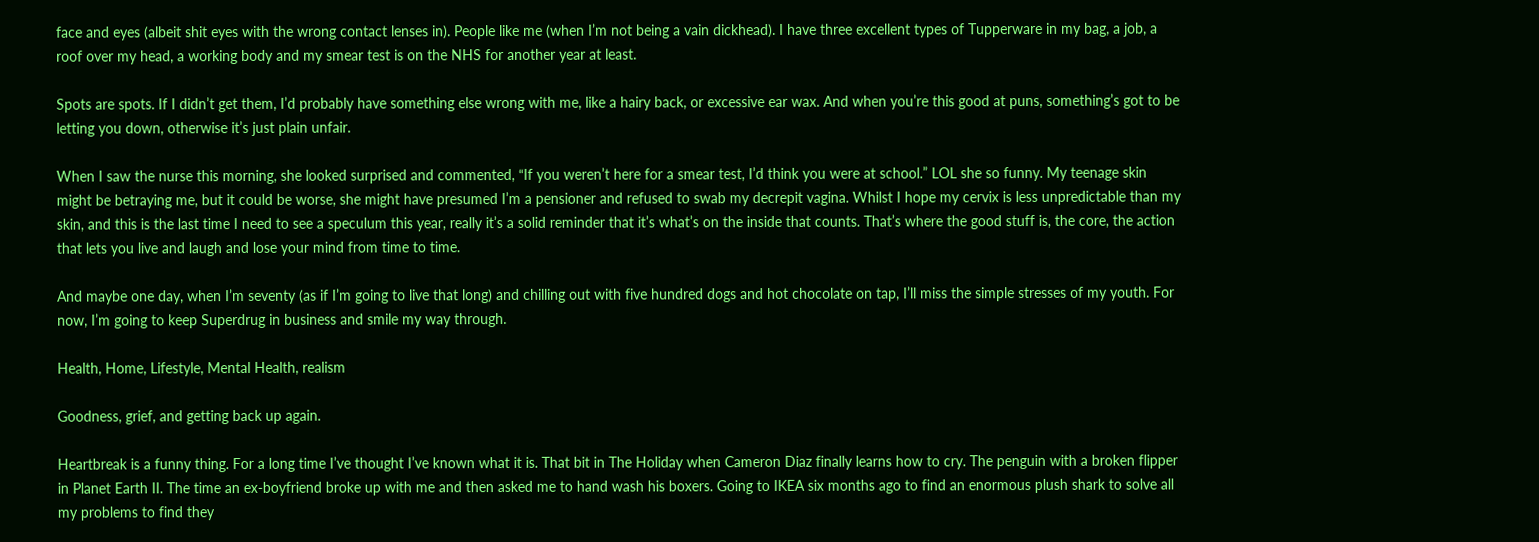face and eyes (albeit shit eyes with the wrong contact lenses in). People like me (when I’m not being a vain dickhead). I have three excellent types of Tupperware in my bag, a job, a roof over my head, a working body and my smear test is on the NHS for another year at least.

Spots are spots. If I didn’t get them, I’d probably have something else wrong with me, like a hairy back, or excessive ear wax. And when you’re this good at puns, something’s got to be letting you down, otherwise it’s just plain unfair.

When I saw the nurse this morning, she looked surprised and commented, “If you weren’t here for a smear test, I’d think you were at school.” LOL she so funny. My teenage skin might be betraying me, but it could be worse, she might have presumed I’m a pensioner and refused to swab my decrepit vagina. Whilst I hope my cervix is less unpredictable than my skin, and this is the last time I need to see a speculum this year, really it’s a solid reminder that it’s what’s on the inside that counts. That’s where the good stuff is, the core, the action that lets you live and laugh and lose your mind from time to time.

And maybe one day, when I’m seventy (as if I’m going to live that long) and chilling out with five hundred dogs and hot chocolate on tap, I’ll miss the simple stresses of my youth. For now, I’m going to keep Superdrug in business and smile my way through.

Health, Home, Lifestyle, Mental Health, realism

Goodness, grief, and getting back up again.

Heartbreak is a funny thing. For a long time I’ve thought I’ve known what it is. That bit in The Holiday when Cameron Diaz finally learns how to cry. The penguin with a broken flipper in Planet Earth II. The time an ex-boyfriend broke up with me and then asked me to hand wash his boxers. Going to IKEA six months ago to find an enormous plush shark to solve all my problems to find they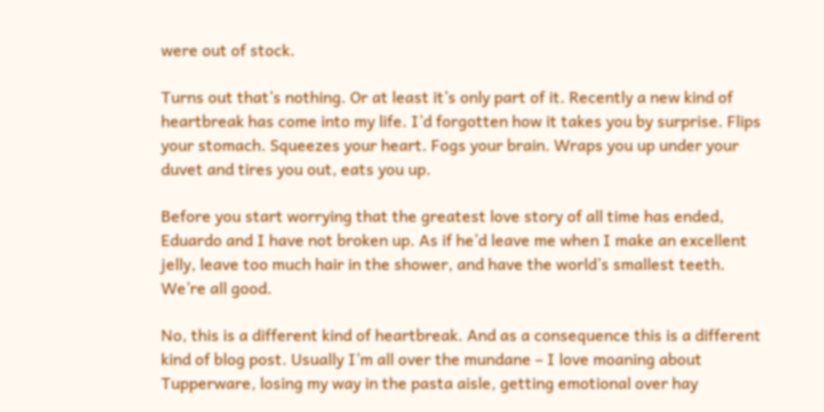were out of stock.

Turns out that’s nothing. Or at least it’s only part of it. Recently a new kind of heartbreak has come into my life. I’d forgotten how it takes you by surprise. Flips your stomach. Squeezes your heart. Fogs your brain. Wraps you up under your duvet and tires you out, eats you up.

Before you start worrying that the greatest love story of all time has ended, Eduardo and I have not broken up. As if he’d leave me when I make an excellent jelly, leave too much hair in the shower, and have the world’s smallest teeth. We’re all good.

No, this is a different kind of heartbreak. And as a consequence this is a different kind of blog post. Usually I’m all over the mundane – I love moaning about Tupperware, losing my way in the pasta aisle, getting emotional over hay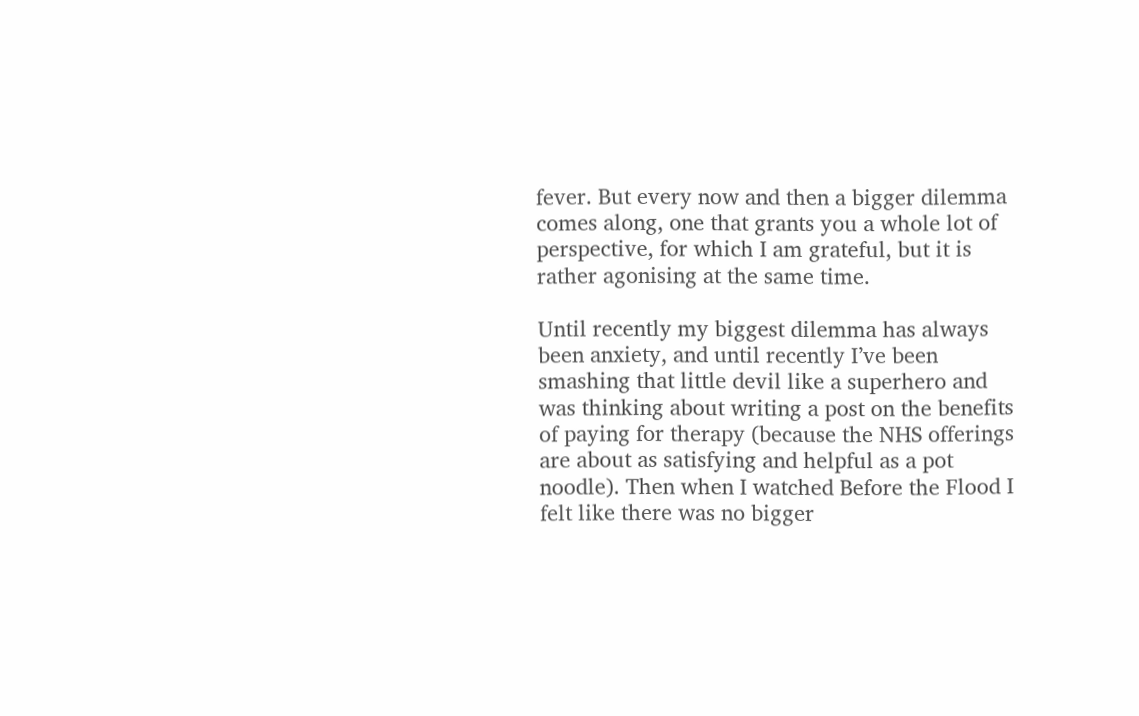fever. But every now and then a bigger dilemma comes along, one that grants you a whole lot of perspective, for which I am grateful, but it is rather agonising at the same time.

Until recently my biggest dilemma has always been anxiety, and until recently I’ve been smashing that little devil like a superhero and was thinking about writing a post on the benefits of paying for therapy (because the NHS offerings are about as satisfying and helpful as a pot noodle). Then when I watched Before the Flood I felt like there was no bigger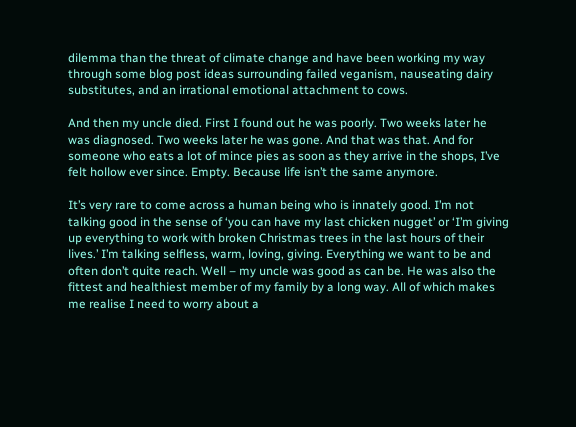dilemma than the threat of climate change and have been working my way through some blog post ideas surrounding failed veganism, nauseating dairy substitutes, and an irrational emotional attachment to cows.

And then my uncle died. First I found out he was poorly. Two weeks later he was diagnosed. Two weeks later he was gone. And that was that. And for someone who eats a lot of mince pies as soon as they arrive in the shops, I’ve felt hollow ever since. Empty. Because life isn’t the same anymore.

It’s very rare to come across a human being who is innately good. I’m not talking good in the sense of ‘you can have my last chicken nugget’ or ‘I’m giving up everything to work with broken Christmas trees in the last hours of their lives.’ I’m talking selfless, warm, loving, giving. Everything we want to be and often don’t quite reach. Well – my uncle was good as can be. He was also the fittest and healthiest member of my family by a long way. All of which makes me realise I need to worry about a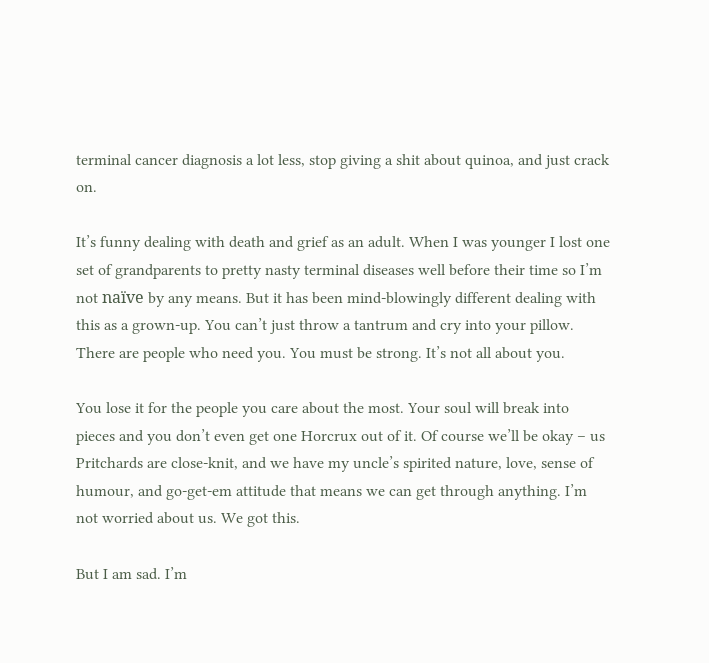terminal cancer diagnosis a lot less, stop giving a shit about quinoa, and just crack on.

It’s funny dealing with death and grief as an adult. When I was younger I lost one set of grandparents to pretty nasty terminal diseases well before their time so I’m not naïve by any means. But it has been mind-blowingly different dealing with this as a grown-up. You can’t just throw a tantrum and cry into your pillow. There are people who need you. You must be strong. It’s not all about you.

You lose it for the people you care about the most. Your soul will break into pieces and you don’t even get one Horcrux out of it. Of course we’ll be okay – us Pritchards are close-knit, and we have my uncle’s spirited nature, love, sense of humour, and go-get-em attitude that means we can get through anything. I’m not worried about us. We got this.

But I am sad. I’m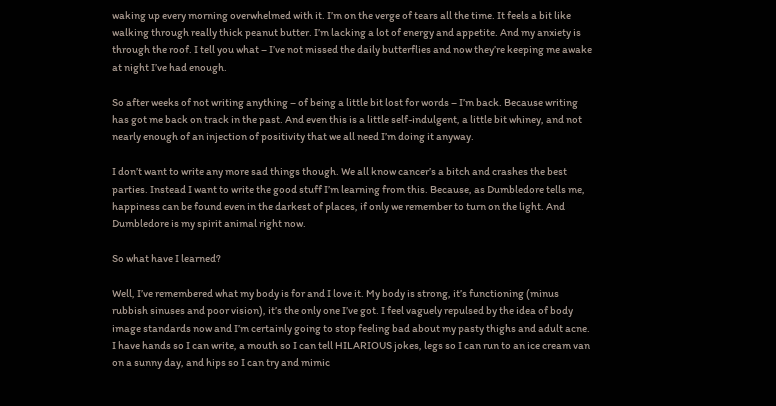waking up every morning overwhelmed with it. I’m on the verge of tears all the time. It feels a bit like walking through really thick peanut butter. I’m lacking a lot of energy and appetite. And my anxiety is through the roof. I tell you what – I’ve not missed the daily butterflies and now they’re keeping me awake at night I’ve had enough.

So after weeks of not writing anything – of being a little bit lost for words – I’m back. Because writing has got me back on track in the past. And even this is a little self-indulgent, a little bit whiney, and not nearly enough of an injection of positivity that we all need I’m doing it anyway.

I don’t want to write any more sad things though. We all know cancer’s a bitch and crashes the best parties. Instead I want to write the good stuff I’m learning from this. Because, as Dumbledore tells me, happiness can be found even in the darkest of places, if only we remember to turn on the light. And Dumbledore is my spirit animal right now.

So what have I learned?

Well, I’ve remembered what my body is for and I love it. My body is strong, it’s functioning (minus rubbish sinuses and poor vision), it’s the only one I’ve got. I feel vaguely repulsed by the idea of body image standards now and I’m certainly going to stop feeling bad about my pasty thighs and adult acne. I have hands so I can write, a mouth so I can tell HILARIOUS jokes, legs so I can run to an ice cream van on a sunny day, and hips so I can try and mimic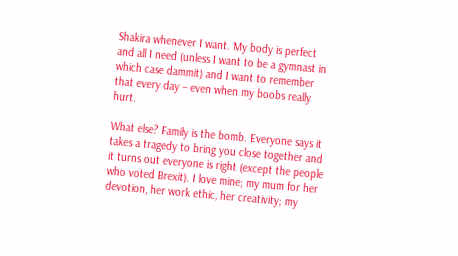Shakira whenever I want. My body is perfect and all I need (unless I want to be a gymnast in which case dammit) and I want to remember that every day – even when my boobs really hurt.

What else? Family is the bomb. Everyone says it takes a tragedy to bring you close together and it turns out everyone is right (except the people who voted Brexit). I love mine; my mum for her devotion, her work ethic, her creativity; my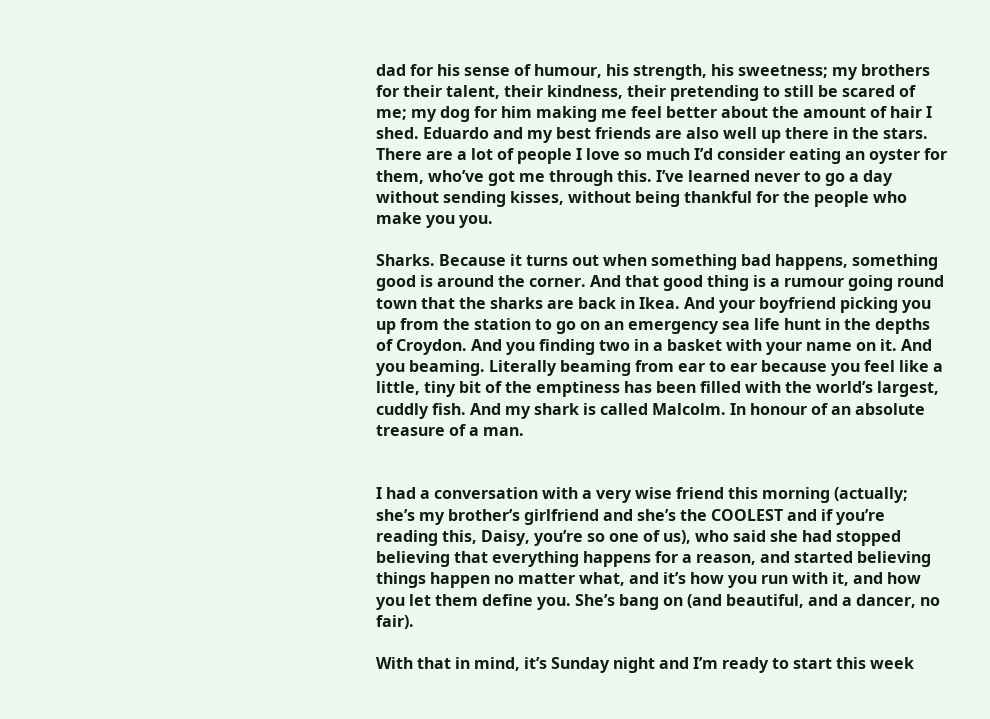dad for his sense of humour, his strength, his sweetness; my brothers for their talent, their kindness, their pretending to still be scared of me; my dog for him making me feel better about the amount of hair I shed. Eduardo and my best friends are also well up there in the stars. There are a lot of people I love so much I’d consider eating an oyster for them, who’ve got me through this. I’ve learned never to go a day without sending kisses, without being thankful for the people who make you you.

Sharks. Because it turns out when something bad happens, something good is around the corner. And that good thing is a rumour going round town that the sharks are back in Ikea. And your boyfriend picking you up from the station to go on an emergency sea life hunt in the depths of Croydon. And you finding two in a basket with your name on it. And you beaming. Literally beaming from ear to ear because you feel like a little, tiny bit of the emptiness has been filled with the world’s largest, cuddly fish. And my shark is called Malcolm. In honour of an absolute treasure of a man.


I had a conversation with a very wise friend this morning (actually; she’s my brother’s girlfriend and she’s the COOLEST and if you’re reading this, Daisy, you’re so one of us), who said she had stopped believing that everything happens for a reason, and started believing things happen no matter what, and it’s how you run with it, and how you let them define you. She’s bang on (and beautiful, and a dancer, no fair).

With that in mind, it’s Sunday night and I’m ready to start this week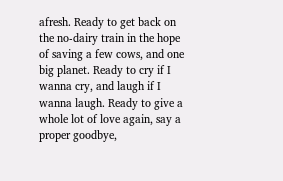afresh. Ready to get back on the no-dairy train in the hope of saving a few cows, and one big planet. Ready to cry if I wanna cry, and laugh if I wanna laugh. Ready to give a whole lot of love again, say a proper goodbye,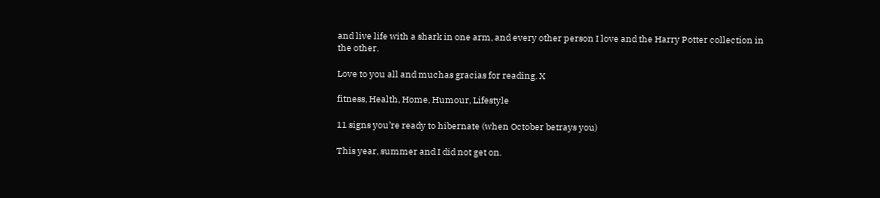and live life with a shark in one arm, and every other person I love and the Harry Potter collection in the other.

Love to you all and muchas gracias for reading. X

fitness, Health, Home, Humour, Lifestyle

11 signs you’re ready to hibernate (when October betrays you)

This year, summer and I did not get on.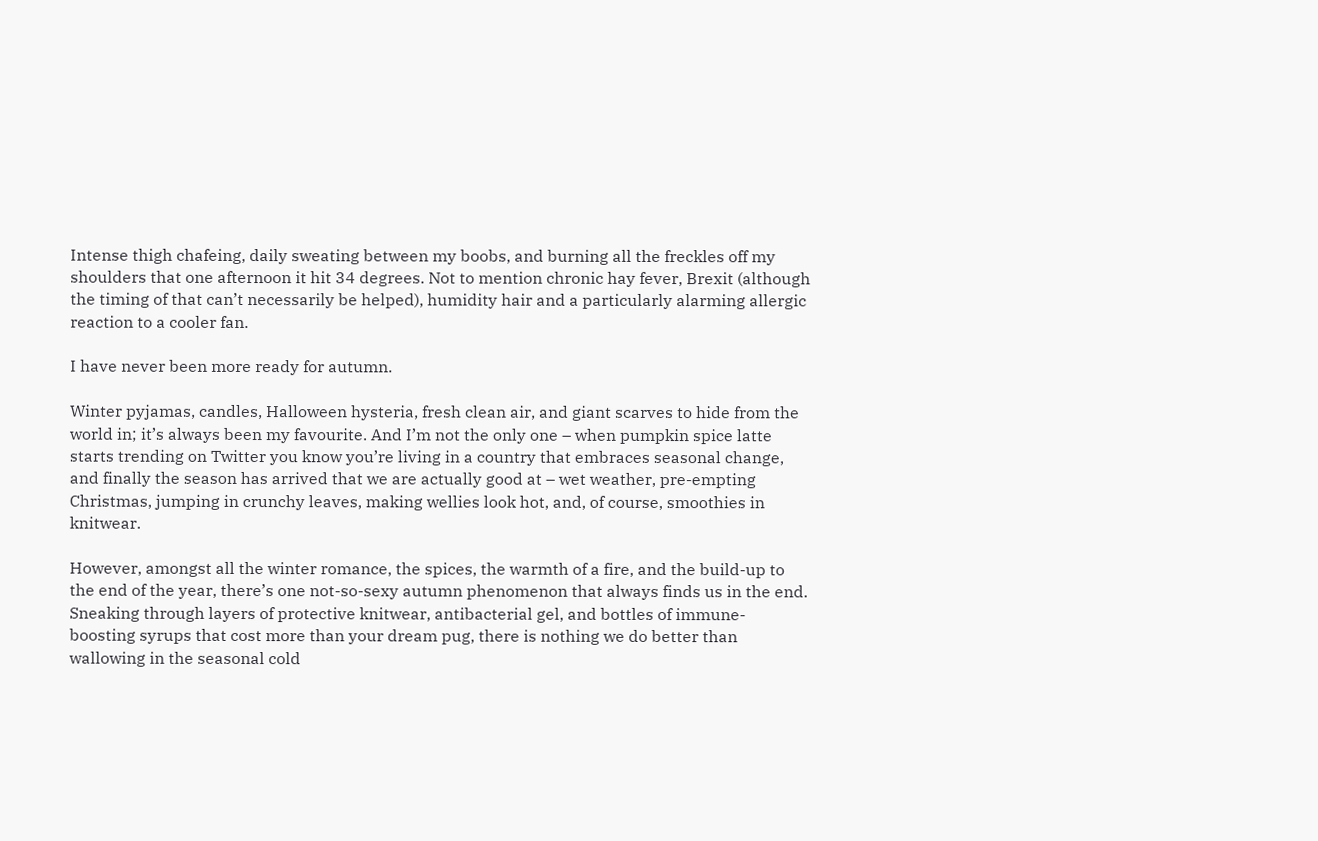Intense thigh chafeing, daily sweating between my boobs, and burning all the freckles off my shoulders that one afternoon it hit 34 degrees. Not to mention chronic hay fever, Brexit (although the timing of that can’t necessarily be helped), humidity hair and a particularly alarming allergic reaction to a cooler fan.

I have never been more ready for autumn.

Winter pyjamas, candles, Halloween hysteria, fresh clean air, and giant scarves to hide from the world in; it’s always been my favourite. And I’m not the only one – when pumpkin spice latte starts trending on Twitter you know you’re living in a country that embraces seasonal change, and finally the season has arrived that we are actually good at – wet weather, pre-empting Christmas, jumping in crunchy leaves, making wellies look hot, and, of course, smoothies in knitwear.

However, amongst all the winter romance, the spices, the warmth of a fire, and the build-up to the end of the year, there’s one not-so-sexy autumn phenomenon that always finds us in the end. Sneaking through layers of protective knitwear, antibacterial gel, and bottles of immune-boosting syrups that cost more than your dream pug, there is nothing we do better than wallowing in the seasonal cold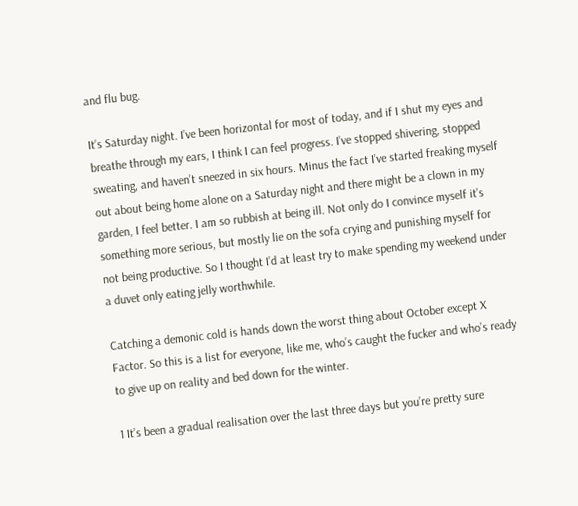and flu bug.

It’s Saturday night. I’ve been horizontal for most of today, and if I shut my eyes and breathe through my ears, I think I can feel progress. I’ve stopped shivering, stopped sweating, and haven’t sneezed in six hours. Minus the fact I’ve started freaking myself out about being home alone on a Saturday night and there might be a clown in my garden, I feel better. I am so rubbish at being ill. Not only do I convince myself it’s something more serious, but mostly lie on the sofa crying and punishing myself for not being productive. So I thought I’d at least try to make spending my weekend under a duvet only eating jelly worthwhile.

Catching a demonic cold is hands down the worst thing about October except X Factor. So this is a list for everyone, like me, who’s caught the fucker and who’s ready to give up on reality and bed down for the winter.

1 It’s been a gradual realisation over the last three days but you’re pretty sure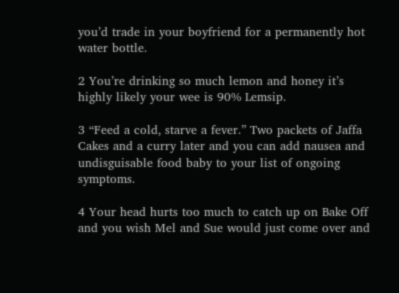you’d trade in your boyfriend for a permanently hot water bottle.

2 You’re drinking so much lemon and honey it’s highly likely your wee is 90% Lemsip.

3 “Feed a cold, starve a fever.” Two packets of Jaffa Cakes and a curry later and you can add nausea and undisguisable food baby to your list of ongoing symptoms.

4 Your head hurts too much to catch up on Bake Off and you wish Mel and Sue would just come over and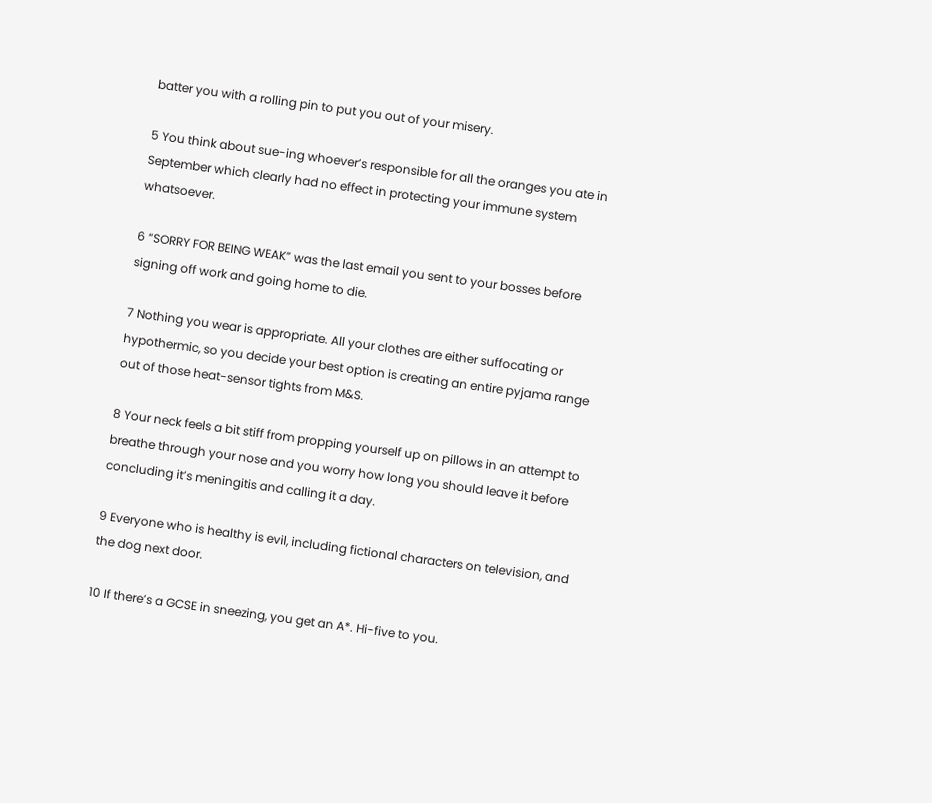batter you with a rolling pin to put you out of your misery.

5 You think about sue-ing whoever’s responsible for all the oranges you ate in September which clearly had no effect in protecting your immune system whatsoever.

6 “SORRY FOR BEING WEAK” was the last email you sent to your bosses before signing off work and going home to die.

7 Nothing you wear is appropriate. All your clothes are either suffocating or hypothermic, so you decide your best option is creating an entire pyjama range out of those heat-sensor tights from M&S.

8 Your neck feels a bit stiff from propping yourself up on pillows in an attempt to breathe through your nose and you worry how long you should leave it before concluding it’s meningitis and calling it a day.

9 Everyone who is healthy is evil, including fictional characters on television, and the dog next door.

10 If there’s a GCSE in sneezing, you get an A*. Hi-five to you.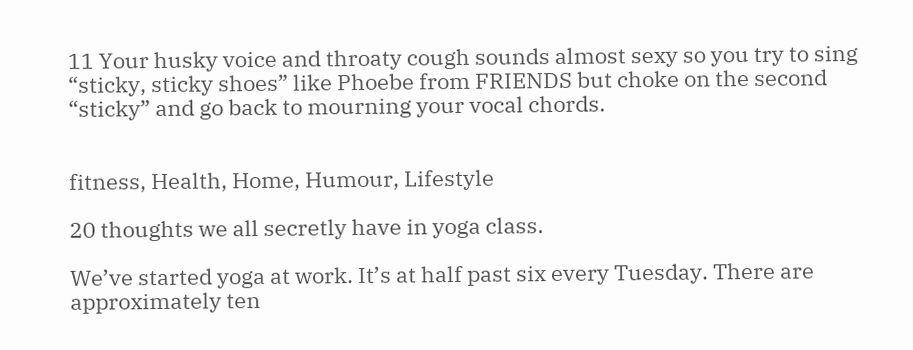11 Your husky voice and throaty cough sounds almost sexy so you try to sing “sticky, sticky shoes” like Phoebe from FRIENDS but choke on the second “sticky” and go back to mourning your vocal chords.


fitness, Health, Home, Humour, Lifestyle

20 thoughts we all secretly have in yoga class.

We’ve started yoga at work. It’s at half past six every Tuesday. There are approximately ten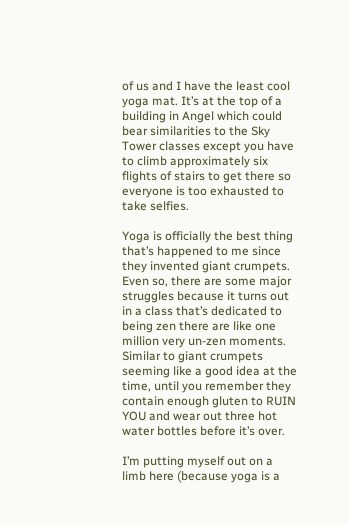of us and I have the least cool yoga mat. It’s at the top of a building in Angel which could bear similarities to the Sky Tower classes except you have to climb approximately six flights of stairs to get there so everyone is too exhausted to take selfies.

Yoga is officially the best thing that’s happened to me since they invented giant crumpets. Even so, there are some major struggles because it turns out in a class that’s dedicated to being zen there are like one million very un-zen moments. Similar to giant crumpets seeming like a good idea at the time, until you remember they contain enough gluten to RUIN YOU and wear out three hot water bottles before it’s over.

I’m putting myself out on a limb here (because yoga is a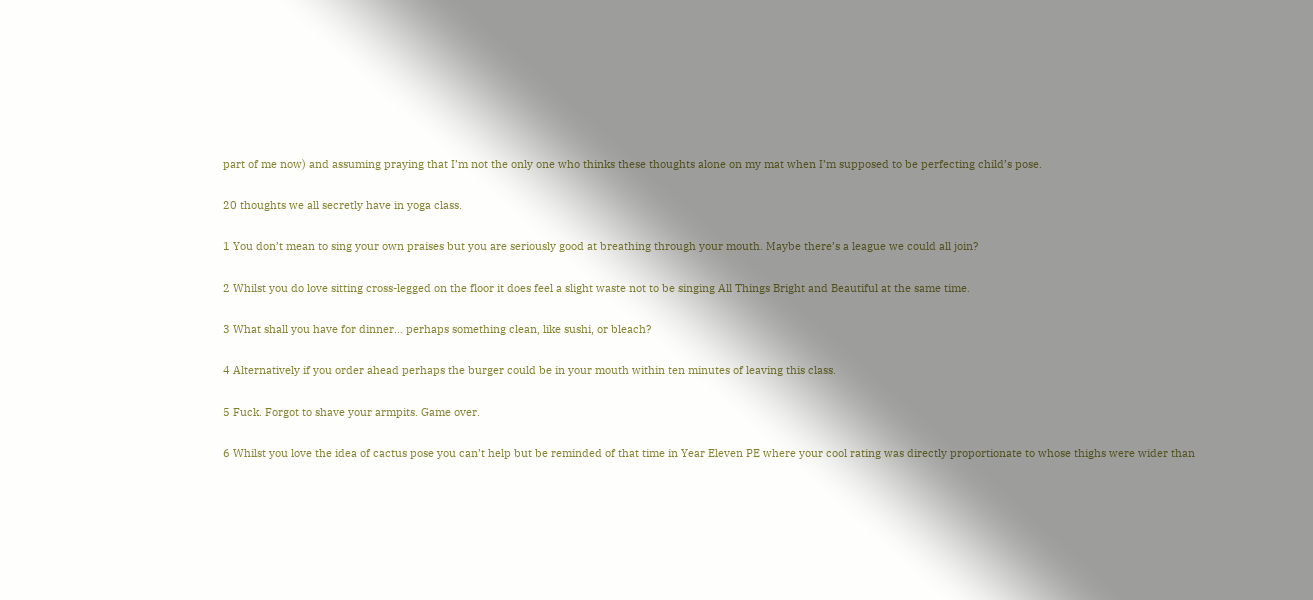part of me now) and assuming praying that I’m not the only one who thinks these thoughts alone on my mat when I’m supposed to be perfecting child’s pose.

20 thoughts we all secretly have in yoga class.

1 You don’t mean to sing your own praises but you are seriously good at breathing through your mouth. Maybe there’s a league we could all join?

2 Whilst you do love sitting cross-legged on the floor it does feel a slight waste not to be singing All Things Bright and Beautiful at the same time.

3 What shall you have for dinner… perhaps something clean, like sushi, or bleach?

4 Alternatively if you order ahead perhaps the burger could be in your mouth within ten minutes of leaving this class.

5 Fuck. Forgot to shave your armpits. Game over.

6 Whilst you love the idea of cactus pose you can’t help but be reminded of that time in Year Eleven PE where your cool rating was directly proportionate to whose thighs were wider than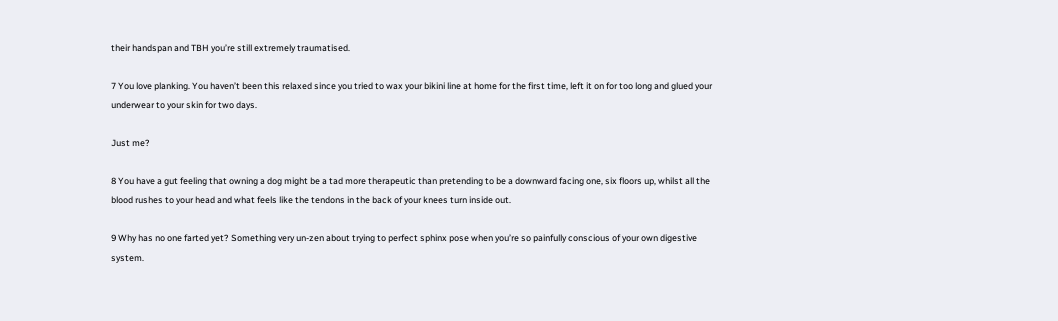their handspan and TBH you’re still extremely traumatised.

7 You love planking. You haven’t been this relaxed since you tried to wax your bikini line at home for the first time, left it on for too long and glued your underwear to your skin for two days.

Just me?

8 You have a gut feeling that owning a dog might be a tad more therapeutic than pretending to be a downward facing one, six floors up, whilst all the blood rushes to your head and what feels like the tendons in the back of your knees turn inside out.

9 Why has no one farted yet? Something very un-zen about trying to perfect sphinx pose when you’re so painfully conscious of your own digestive system.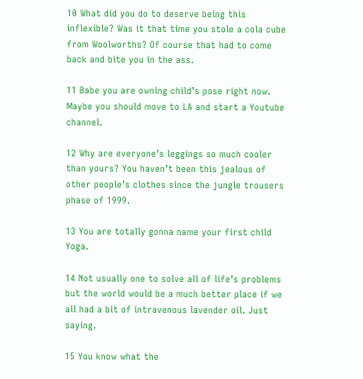10 What did you do to deserve being this inflexible? Was it that time you stole a cola cube from Woolworths? Of course that had to come back and bite you in the ass.

11 Babe you are owning child’s pose right now. Maybe you should move to LA and start a Youtube channel.

12 Why are everyone’s leggings so much cooler than yours? You haven’t been this jealous of other people’s clothes since the jungle trousers phase of 1999.

13 You are totally gonna name your first child Yoga.

14 Not usually one to solve all of life’s problems but the world would be a much better place if we all had a bit of intravenous lavender oil. Just saying.

15 You know what the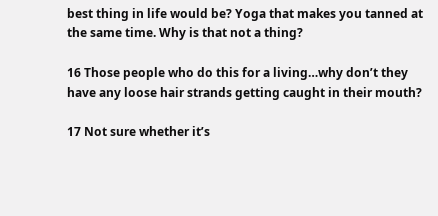best thing in life would be? Yoga that makes you tanned at the same time. Why is that not a thing?

16 Those people who do this for a living…why don’t they have any loose hair strands getting caught in their mouth?

17 Not sure whether it’s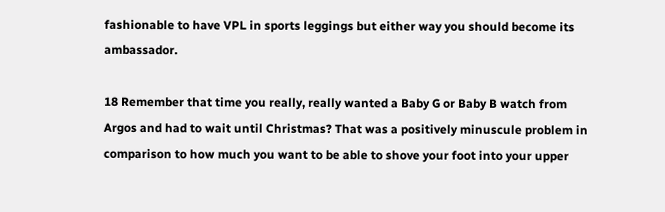fashionable to have VPL in sports leggings but either way you should become its ambassador.

18 Remember that time you really, really wanted a Baby G or Baby B watch from Argos and had to wait until Christmas? That was a positively minuscule problem in comparison to how much you want to be able to shove your foot into your upper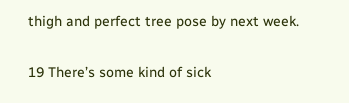thigh and perfect tree pose by next week.

19 There’s some kind of sick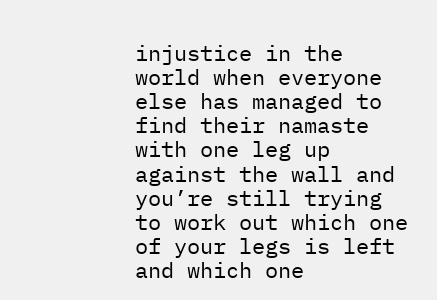injustice in the world when everyone else has managed to find their namaste with one leg up against the wall and you’re still trying to work out which one of your legs is left and which one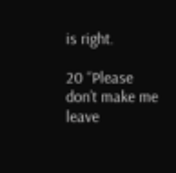is right.

20 “Please don’t make me leave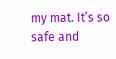my mat. It’s so safe and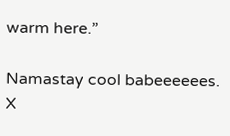warm here.”

Namastay cool babeeeeees. X